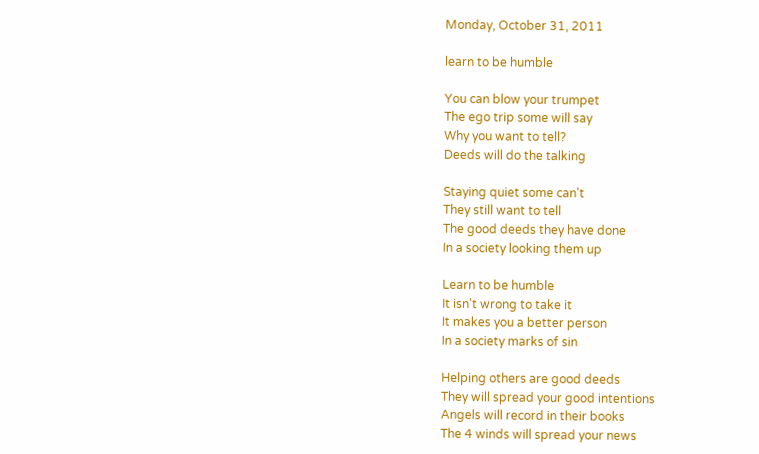Monday, October 31, 2011

learn to be humble

You can blow your trumpet
The ego trip some will say
Why you want to tell?
Deeds will do the talking

Staying quiet some can't
They still want to tell
The good deeds they have done
In a society looking them up

Learn to be humble
It isn't wrong to take it
It makes you a better person
In a society marks of sin

Helping others are good deeds
They will spread your good intentions
Angels will record in their books
The 4 winds will spread your news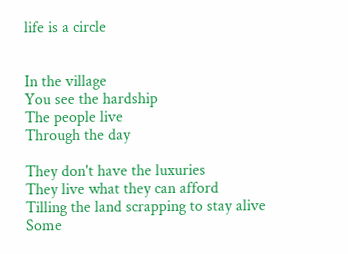life is a circle


In the village
You see the hardship
The people live
Through the day

They don't have the luxuries
They live what they can afford
Tilling the land scrapping to stay alive
Some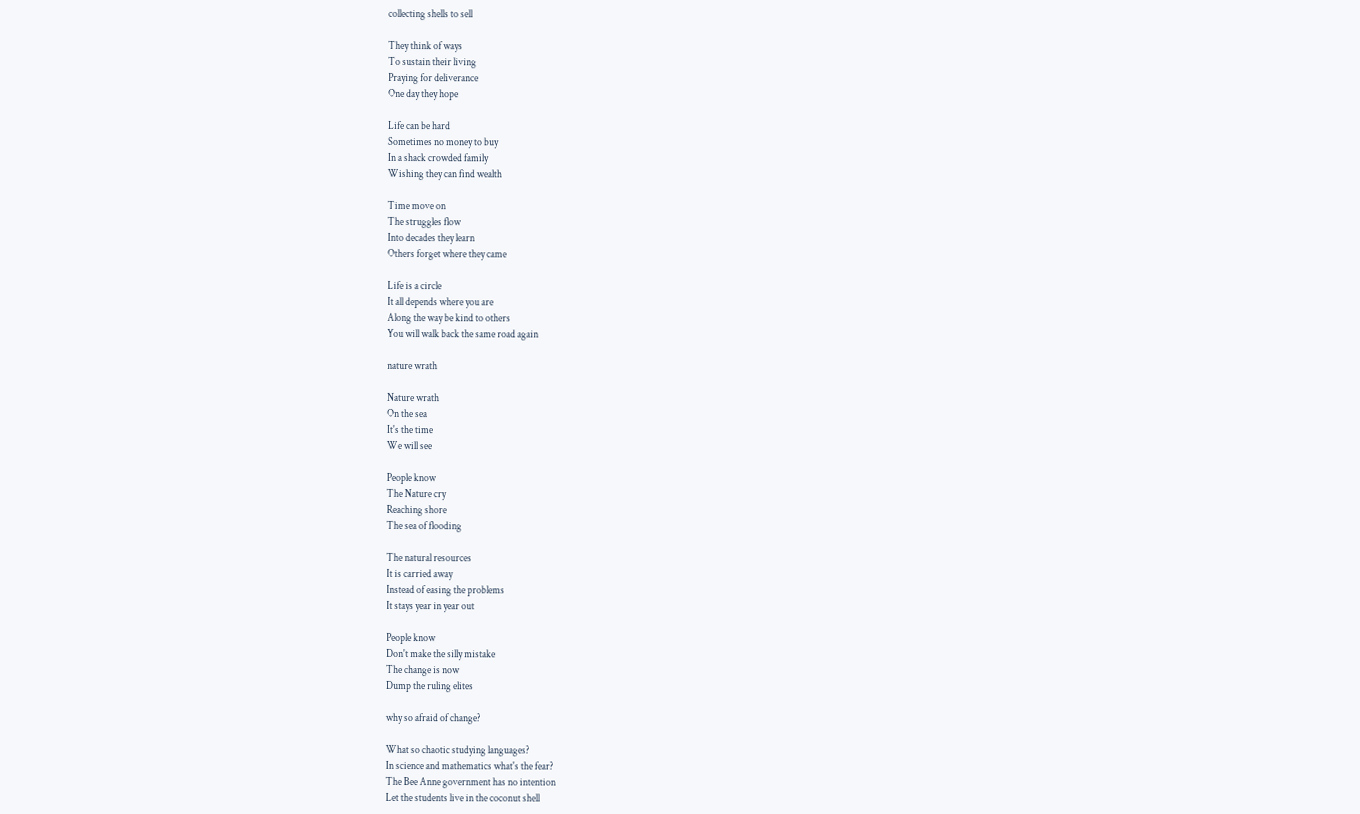collecting shells to sell

They think of ways
To sustain their living
Praying for deliverance
One day they hope

Life can be hard
Sometimes no money to buy
In a shack crowded family
Wishing they can find wealth

Time move on
The struggles flow
Into decades they learn
Others forget where they came

Life is a circle
It all depends where you are
Along the way be kind to others
You will walk back the same road again

nature wrath

Nature wrath
On the sea
It's the time
We will see

People know
The Nature cry
Reaching shore
The sea of flooding

The natural resources
It is carried away
Instead of easing the problems
It stays year in year out

People know
Don't make the silly mistake
The change is now
Dump the ruling elites

why so afraid of change?

What so chaotic studying languages?
In science and mathematics what's the fear?
The Bee Anne government has no intention
Let the students live in the coconut shell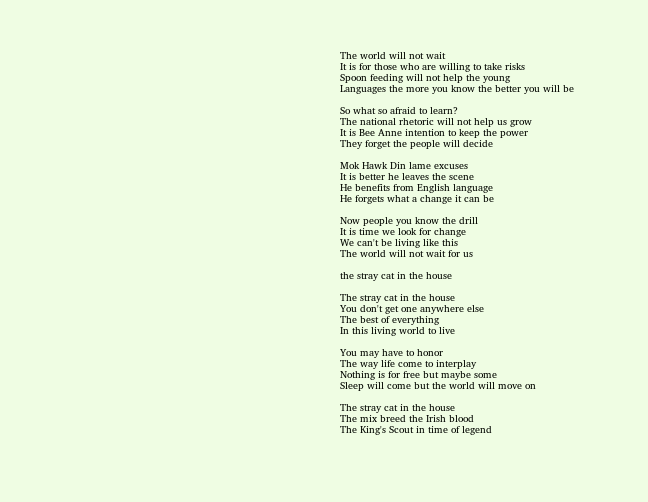The world will not wait
It is for those who are willing to take risks
Spoon feeding will not help the young
Languages the more you know the better you will be

So what so afraid to learn?
The national rhetoric will not help us grow
It is Bee Anne intention to keep the power
They forget the people will decide

Mok Hawk Din lame excuses
It is better he leaves the scene
He benefits from English language
He forgets what a change it can be

Now people you know the drill
It is time we look for change
We can't be living like this
The world will not wait for us

the stray cat in the house

The stray cat in the house
You don't get one anywhere else
The best of everything
In this living world to live

You may have to honor
The way life come to interplay
Nothing is for free but maybe some
Sleep will come but the world will move on

The stray cat in the house
The mix breed the Irish blood
The King's Scout in time of legend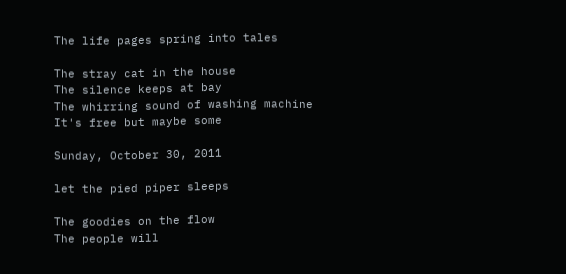The life pages spring into tales

The stray cat in the house
The silence keeps at bay
The whirring sound of washing machine
It's free but maybe some

Sunday, October 30, 2011

let the pied piper sleeps

The goodies on the flow
The people will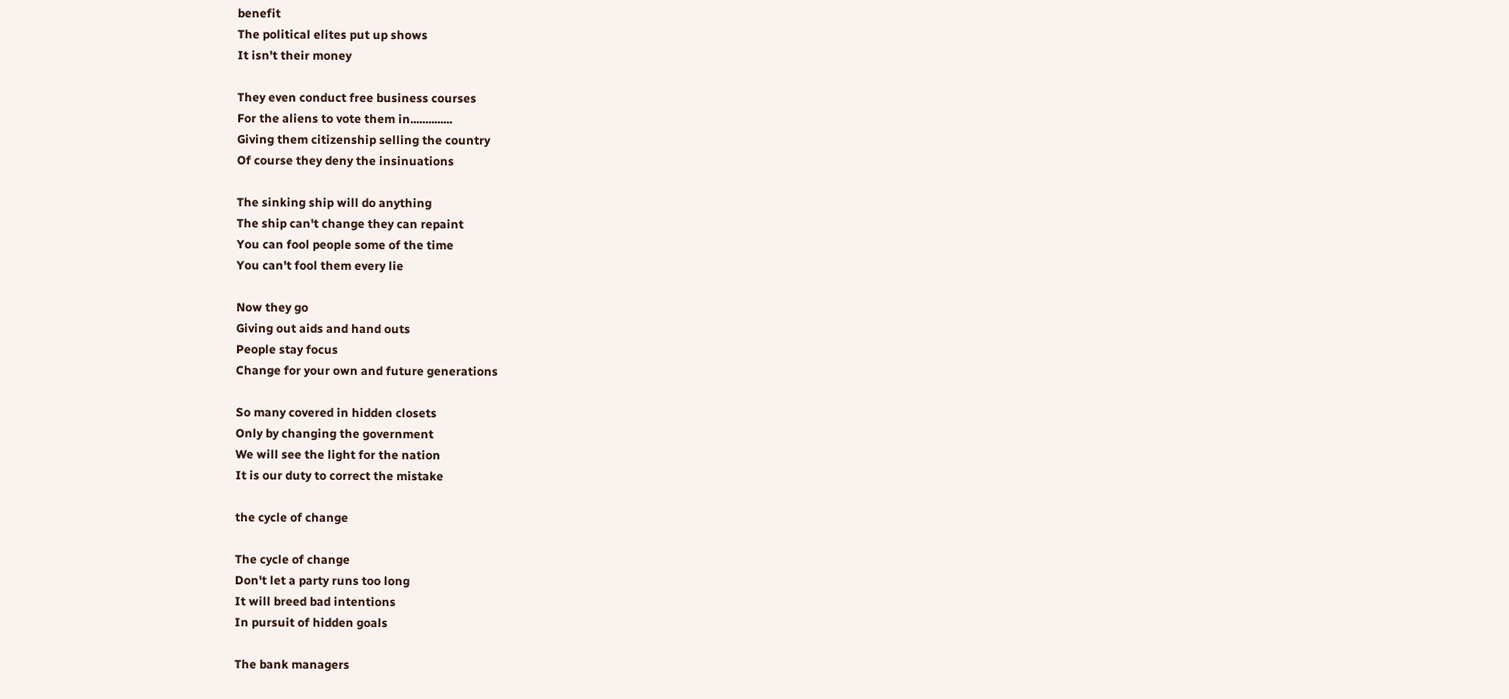benefit
The political elites put up shows
It isn't their money

They even conduct free business courses
For the aliens to vote them in..............
Giving them citizenship selling the country
Of course they deny the insinuations

The sinking ship will do anything
The ship can't change they can repaint
You can fool people some of the time
You can't fool them every lie

Now they go
Giving out aids and hand outs
People stay focus
Change for your own and future generations

So many covered in hidden closets
Only by changing the government
We will see the light for the nation
It is our duty to correct the mistake

the cycle of change

The cycle of change
Don't let a party runs too long
It will breed bad intentions
In pursuit of hidden goals

The bank managers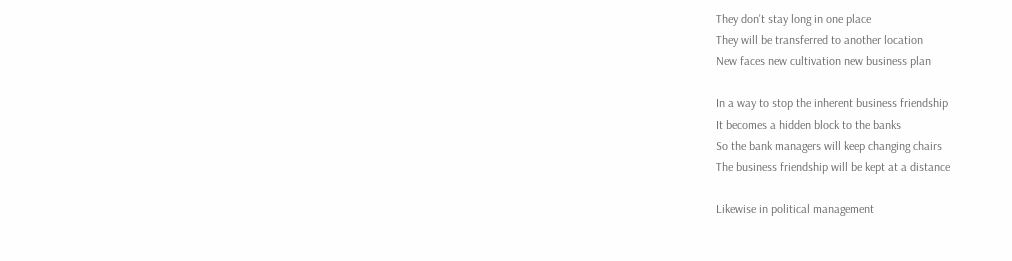They don't stay long in one place
They will be transferred to another location
New faces new cultivation new business plan

In a way to stop the inherent business friendship
It becomes a hidden block to the banks
So the bank managers will keep changing chairs
The business friendship will be kept at a distance

Likewise in political management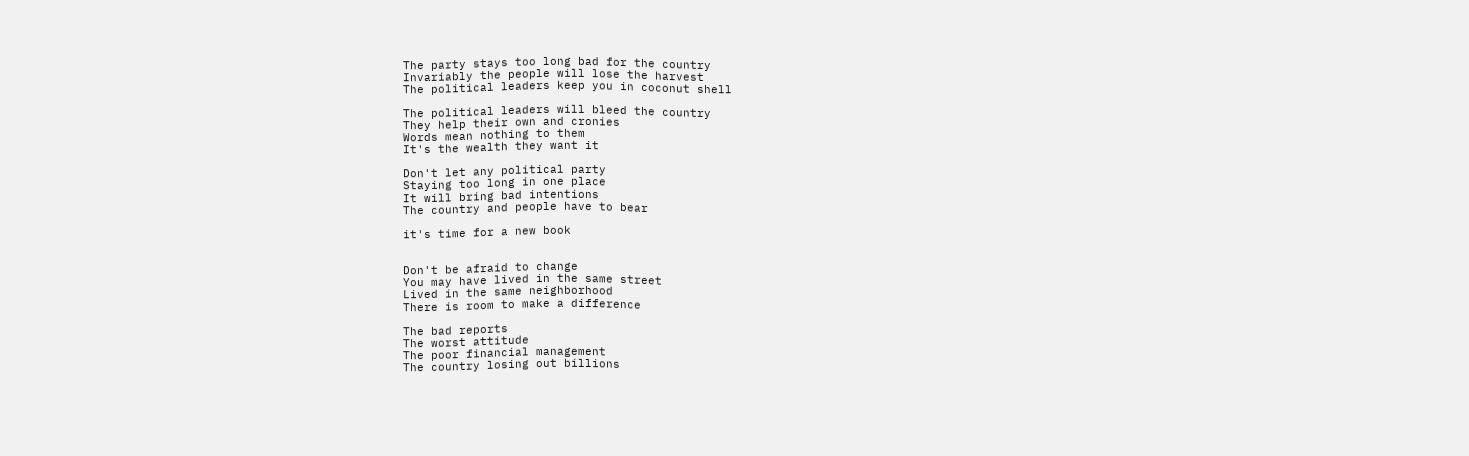The party stays too long bad for the country
Invariably the people will lose the harvest
The political leaders keep you in coconut shell

The political leaders will bleed the country
They help their own and cronies
Words mean nothing to them
It's the wealth they want it

Don't let any political party
Staying too long in one place
It will bring bad intentions
The country and people have to bear

it's time for a new book


Don't be afraid to change
You may have lived in the same street
Lived in the same neighborhood
There is room to make a difference

The bad reports
The worst attitude
The poor financial management
The country losing out billions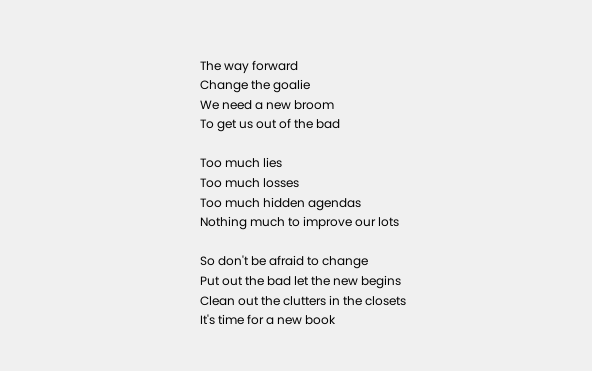The way forward
Change the goalie
We need a new broom
To get us out of the bad

Too much lies
Too much losses
Too much hidden agendas
Nothing much to improve our lots

So don't be afraid to change
Put out the bad let the new begins
Clean out the clutters in the closets
It's time for a new book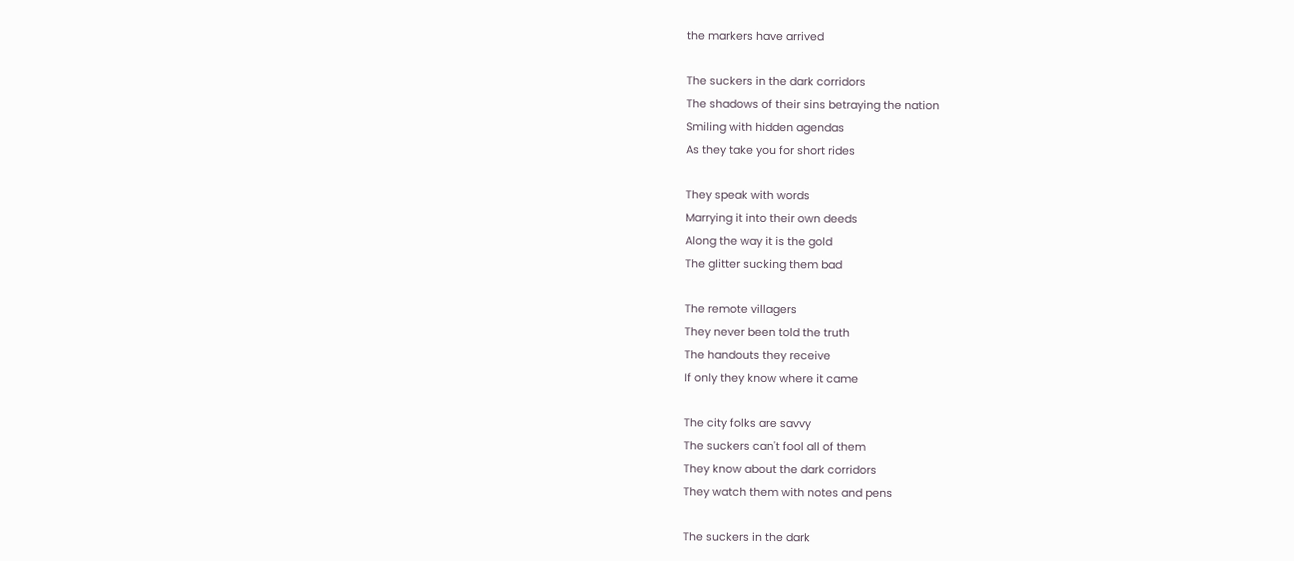the markers have arrived

The suckers in the dark corridors
The shadows of their sins betraying the nation
Smiling with hidden agendas
As they take you for short rides

They speak with words
Marrying it into their own deeds
Along the way it is the gold
The glitter sucking them bad

The remote villagers
They never been told the truth
The handouts they receive
If only they know where it came

The city folks are savvy
The suckers can't fool all of them
They know about the dark corridors
They watch them with notes and pens

The suckers in the dark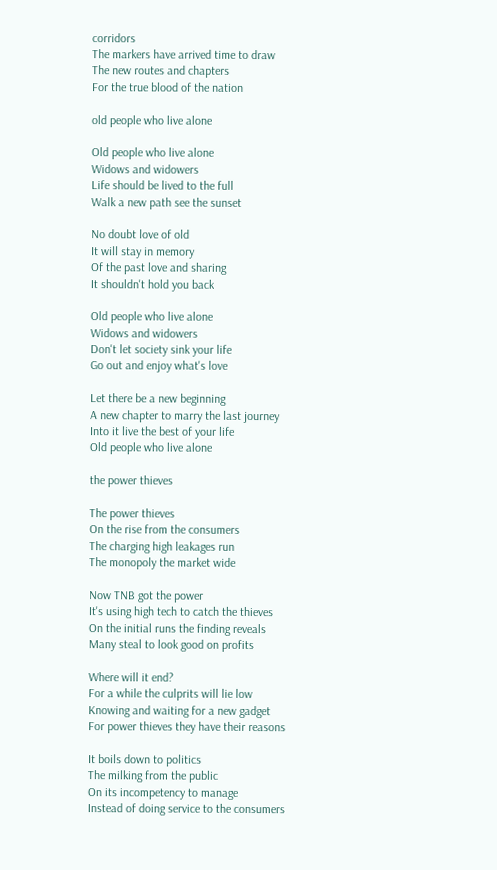corridors
The markers have arrived time to draw
The new routes and chapters
For the true blood of the nation

old people who live alone

Old people who live alone
Widows and widowers
Life should be lived to the full
Walk a new path see the sunset

No doubt love of old
It will stay in memory
Of the past love and sharing
It shouldn't hold you back

Old people who live alone
Widows and widowers
Don't let society sink your life
Go out and enjoy what's love

Let there be a new beginning
A new chapter to marry the last journey
Into it live the best of your life
Old people who live alone

the power thieves

The power thieves
On the rise from the consumers
The charging high leakages run
The monopoly the market wide

Now TNB got the power
It's using high tech to catch the thieves
On the initial runs the finding reveals
Many steal to look good on profits

Where will it end?
For a while the culprits will lie low
Knowing and waiting for a new gadget
For power thieves they have their reasons

It boils down to politics
The milking from the public
On its incompetency to manage
Instead of doing service to the consumers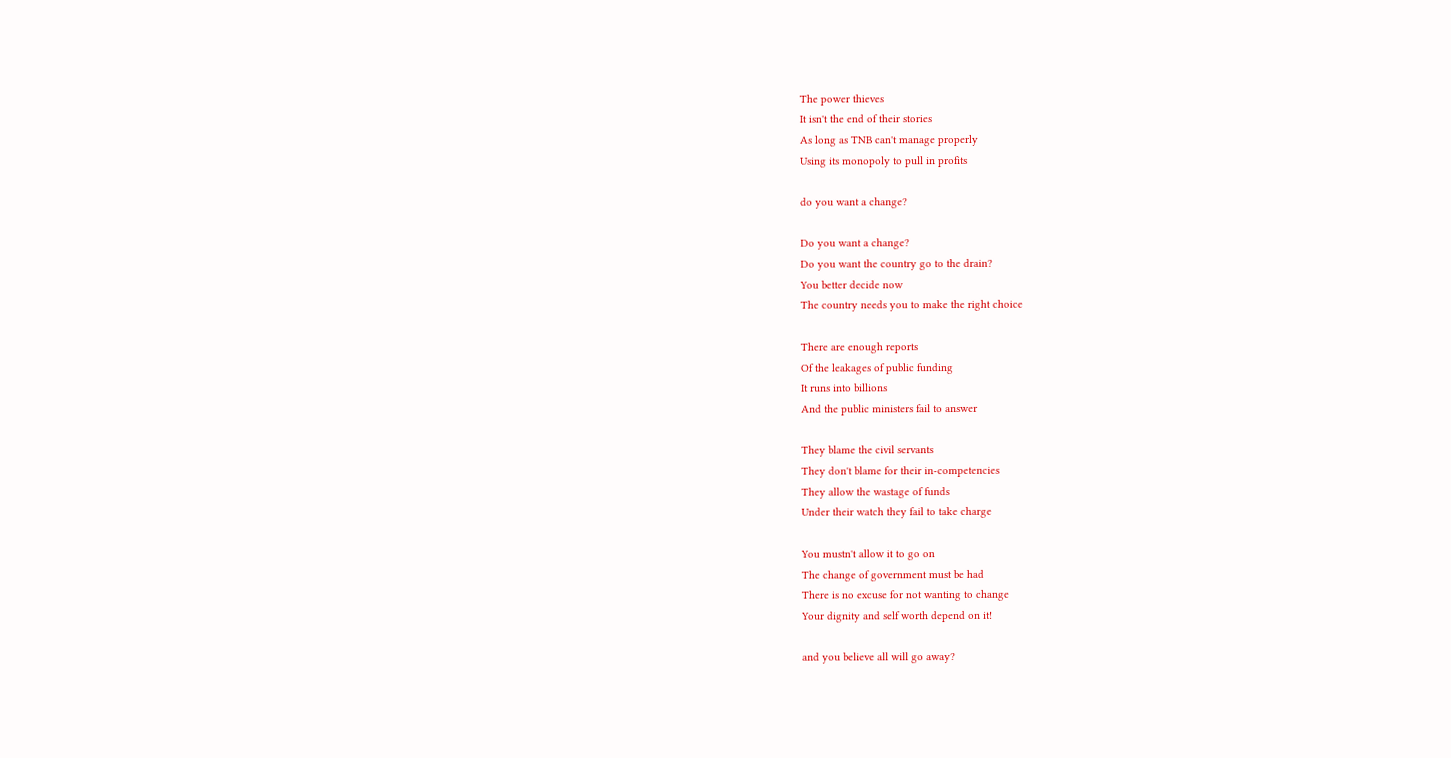The power thieves
It isn't the end of their stories
As long as TNB can't manage properly
Using its monopoly to pull in profits

do you want a change?

Do you want a change?
Do you want the country go to the drain?
You better decide now
The country needs you to make the right choice

There are enough reports
Of the leakages of public funding
It runs into billions
And the public ministers fail to answer

They blame the civil servants
They don't blame for their in-competencies
They allow the wastage of funds
Under their watch they fail to take charge

You mustn't allow it to go on
The change of government must be had
There is no excuse for not wanting to change
Your dignity and self worth depend on it!

and you believe all will go away?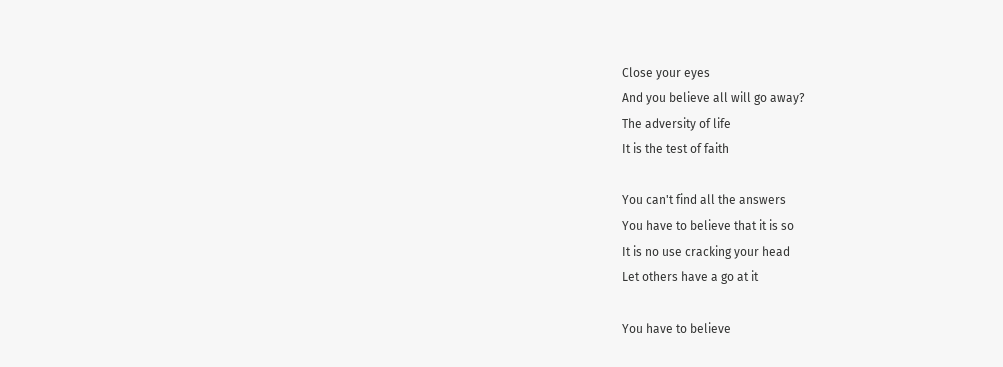Close your eyes
And you believe all will go away?
The adversity of life
It is the test of faith

You can't find all the answers
You have to believe that it is so
It is no use cracking your head
Let others have a go at it

You have to believe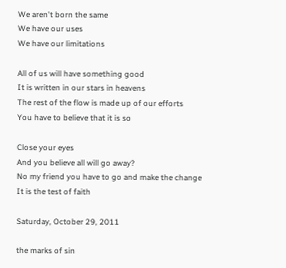We aren't born the same
We have our uses
We have our limitations

All of us will have something good
It is written in our stars in heavens
The rest of the flow is made up of our efforts
You have to believe that it is so

Close your eyes
And you believe all will go away?
No my friend you have to go and make the change
It is the test of faith

Saturday, October 29, 2011

the marks of sin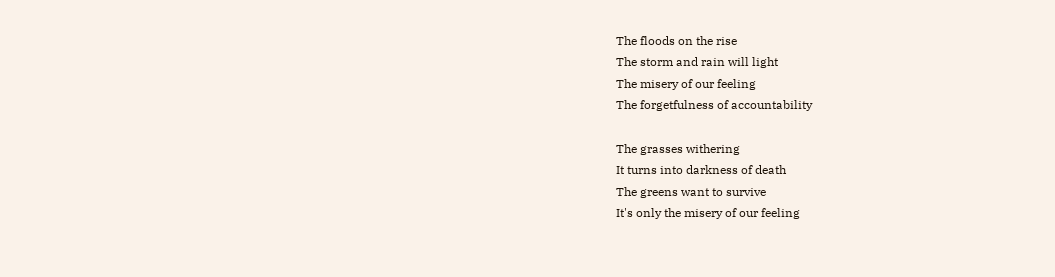The floods on the rise
The storm and rain will light
The misery of our feeling
The forgetfulness of accountability

The grasses withering
It turns into darkness of death
The greens want to survive
It's only the misery of our feeling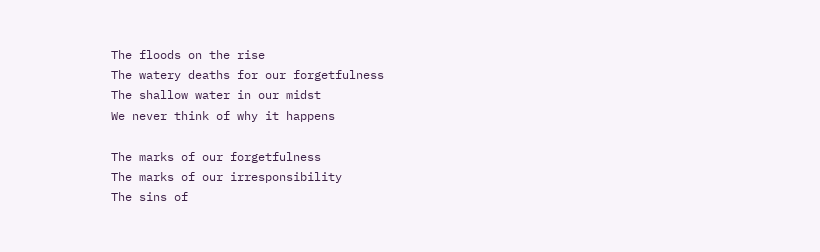The floods on the rise
The watery deaths for our forgetfulness
The shallow water in our midst
We never think of why it happens

The marks of our forgetfulness
The marks of our irresponsibility
The sins of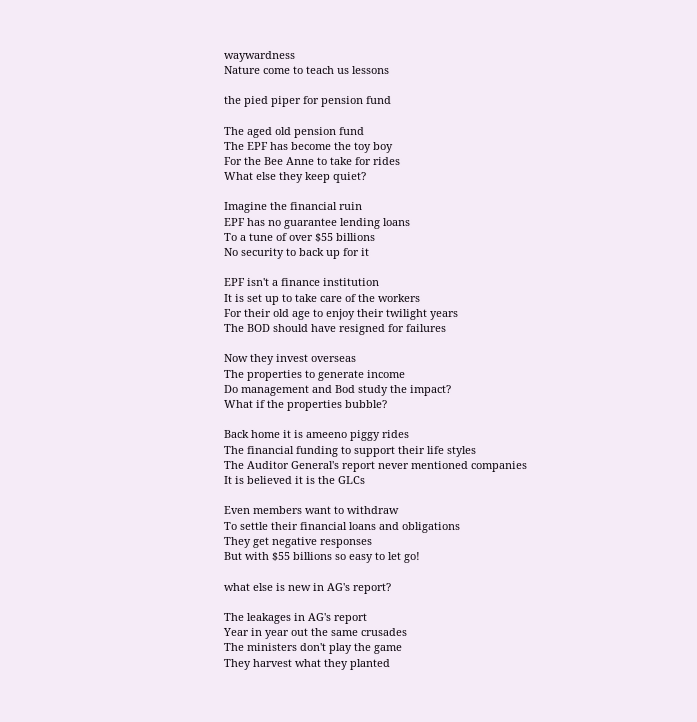waywardness
Nature come to teach us lessons

the pied piper for pension fund

The aged old pension fund
The EPF has become the toy boy
For the Bee Anne to take for rides
What else they keep quiet?

Imagine the financial ruin
EPF has no guarantee lending loans
To a tune of over $55 billions
No security to back up for it

EPF isn't a finance institution
It is set up to take care of the workers
For their old age to enjoy their twilight years
The BOD should have resigned for failures

Now they invest overseas
The properties to generate income
Do management and Bod study the impact?
What if the properties bubble?

Back home it is ameeno piggy rides
The financial funding to support their life styles
The Auditor General's report never mentioned companies
It is believed it is the GLCs

Even members want to withdraw
To settle their financial loans and obligations
They get negative responses
But with $55 billions so easy to let go!

what else is new in AG's report?

The leakages in AG's report
Year in year out the same crusades
The ministers don't play the game
They harvest what they planted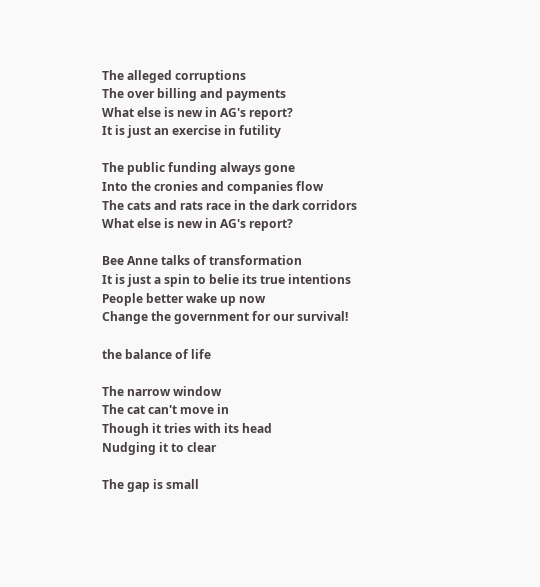The alleged corruptions
The over billing and payments
What else is new in AG's report?
It is just an exercise in futility

The public funding always gone
Into the cronies and companies flow
The cats and rats race in the dark corridors
What else is new in AG's report?

Bee Anne talks of transformation
It is just a spin to belie its true intentions
People better wake up now
Change the government for our survival!

the balance of life

The narrow window
The cat can't move in
Though it tries with its head
Nudging it to clear

The gap is small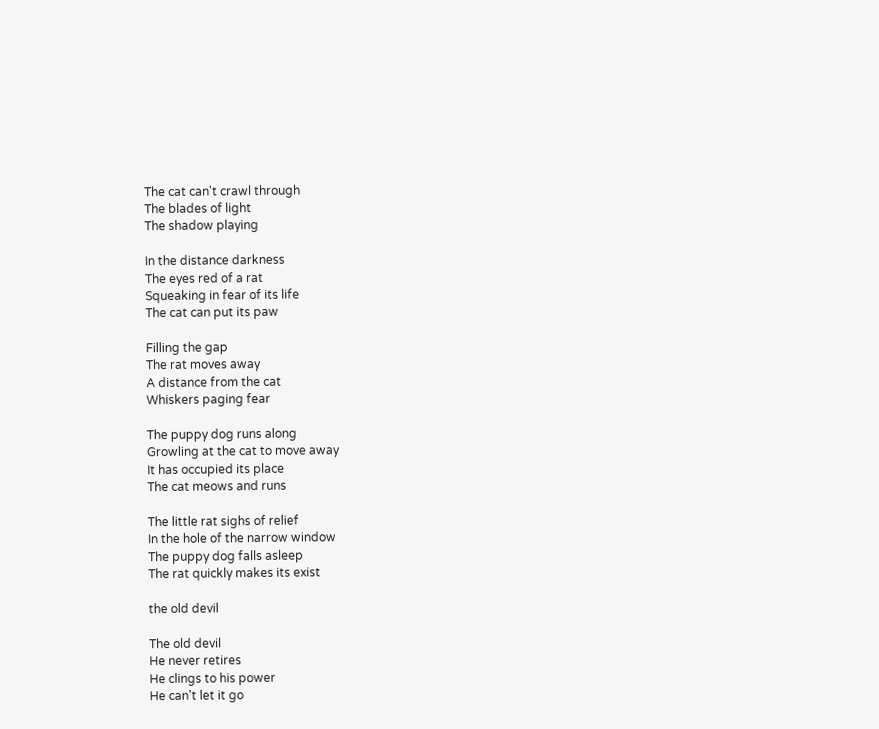The cat can't crawl through
The blades of light
The shadow playing

In the distance darkness
The eyes red of a rat
Squeaking in fear of its life
The cat can put its paw

Filling the gap
The rat moves away
A distance from the cat
Whiskers paging fear

The puppy dog runs along
Growling at the cat to move away
It has occupied its place
The cat meows and runs

The little rat sighs of relief
In the hole of the narrow window
The puppy dog falls asleep
The rat quickly makes its exist

the old devil

The old devil
He never retires
He clings to his power
He can't let it go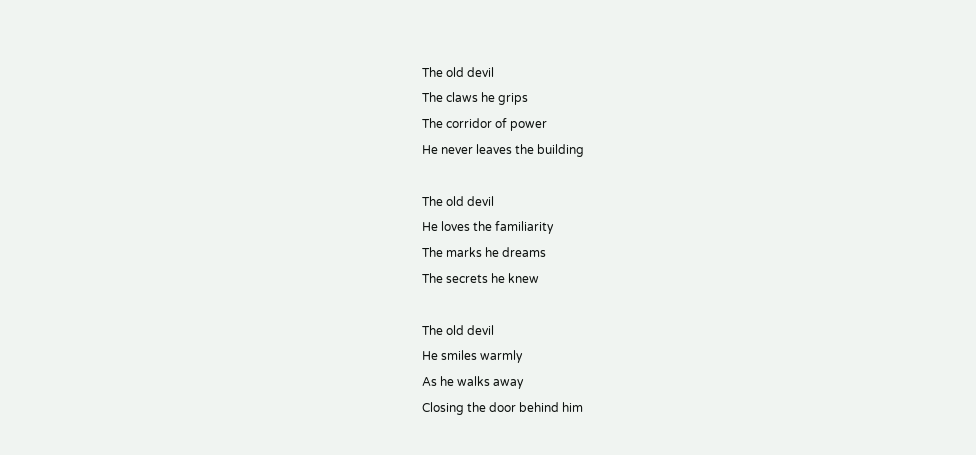The old devil
The claws he grips
The corridor of power
He never leaves the building

The old devil
He loves the familiarity
The marks he dreams
The secrets he knew

The old devil
He smiles warmly
As he walks away
Closing the door behind him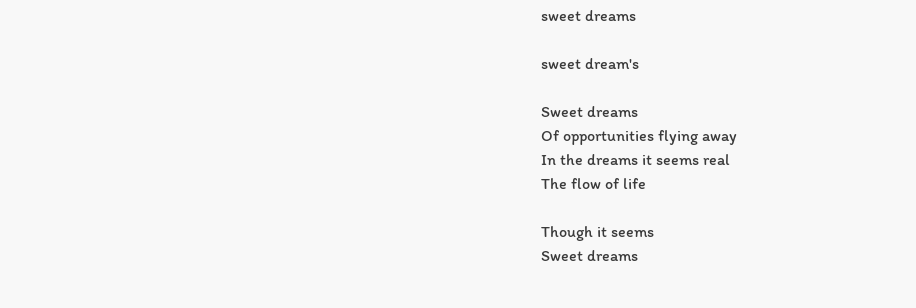sweet dreams

sweet dream's

Sweet dreams
Of opportunities flying away
In the dreams it seems real
The flow of life

Though it seems
Sweet dreams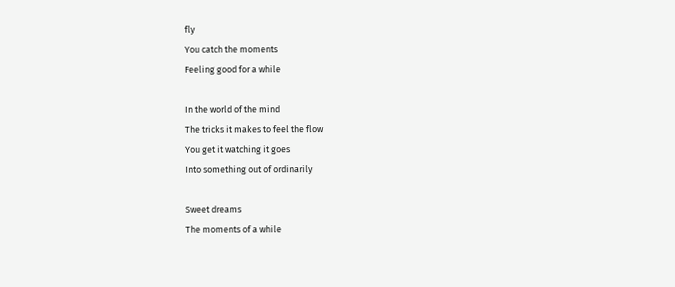fly
You catch the moments
Feeling good for a while

In the world of the mind
The tricks it makes to feel the flow
You get it watching it goes
Into something out of ordinarily

Sweet dreams
The moments of a while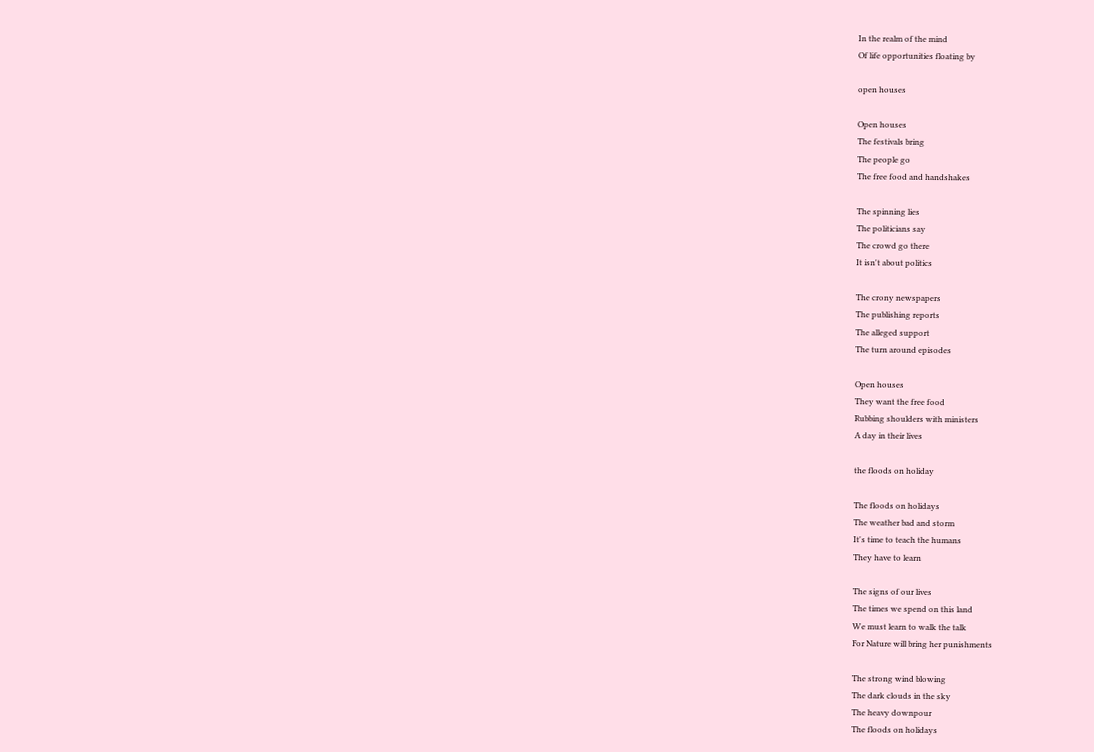In the realm of the mind
Of life opportunities floating by

open houses

Open houses
The festivals bring
The people go
The free food and handshakes

The spinning lies
The politicians say
The crowd go there
It isn't about politics

The crony newspapers
The publishing reports
The alleged support
The turn around episodes

Open houses
They want the free food
Rubbing shoulders with ministers
A day in their lives

the floods on holiday

The floods on holidays
The weather bad and storm
It's time to teach the humans
They have to learn

The signs of our lives
The times we spend on this land
We must learn to walk the talk
For Nature will bring her punishments

The strong wind blowing
The dark clouds in the sky
The heavy downpour
The floods on holidays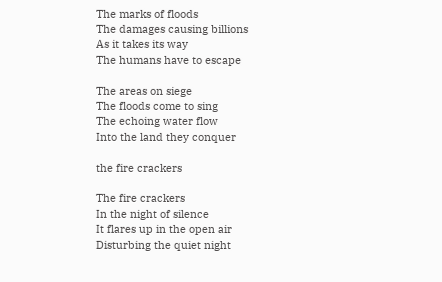The marks of floods
The damages causing billions
As it takes its way
The humans have to escape

The areas on siege
The floods come to sing
The echoing water flow
Into the land they conquer

the fire crackers

The fire crackers
In the night of silence
It flares up in the open air
Disturbing the quiet night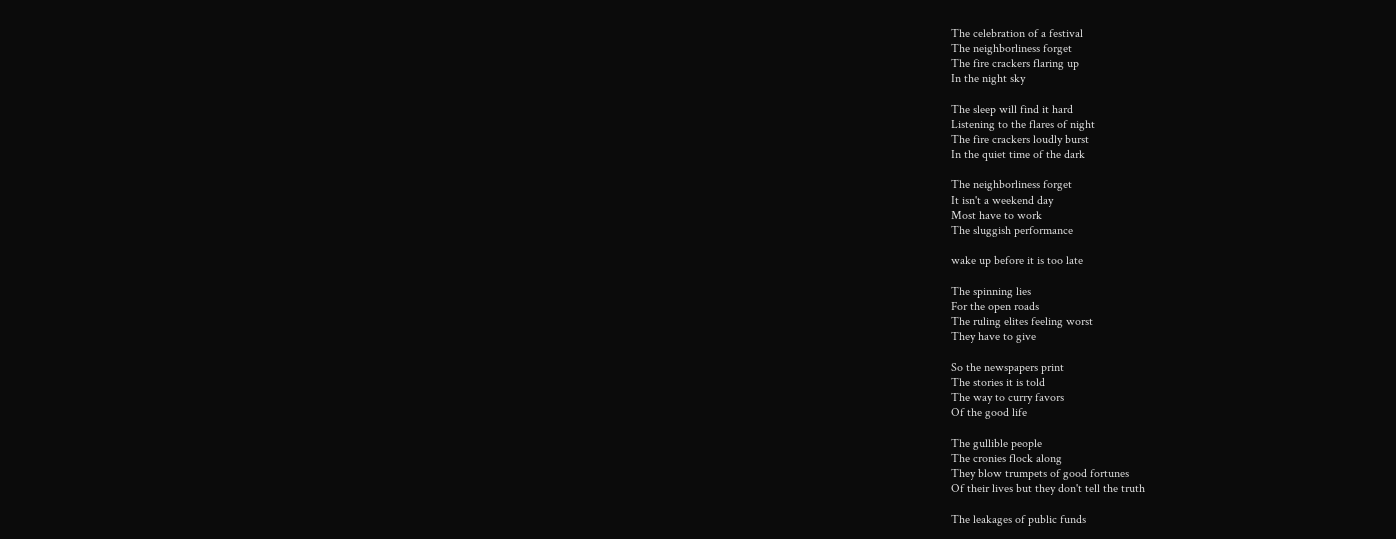The celebration of a festival
The neighborliness forget
The fire crackers flaring up
In the night sky

The sleep will find it hard
Listening to the flares of night
The fire crackers loudly burst
In the quiet time of the dark

The neighborliness forget
It isn't a weekend day
Most have to work
The sluggish performance

wake up before it is too late

The spinning lies
For the open roads
The ruling elites feeling worst
They have to give

So the newspapers print
The stories it is told
The way to curry favors
Of the good life

The gullible people
The cronies flock along
They blow trumpets of good fortunes
Of their lives but they don't tell the truth

The leakages of public funds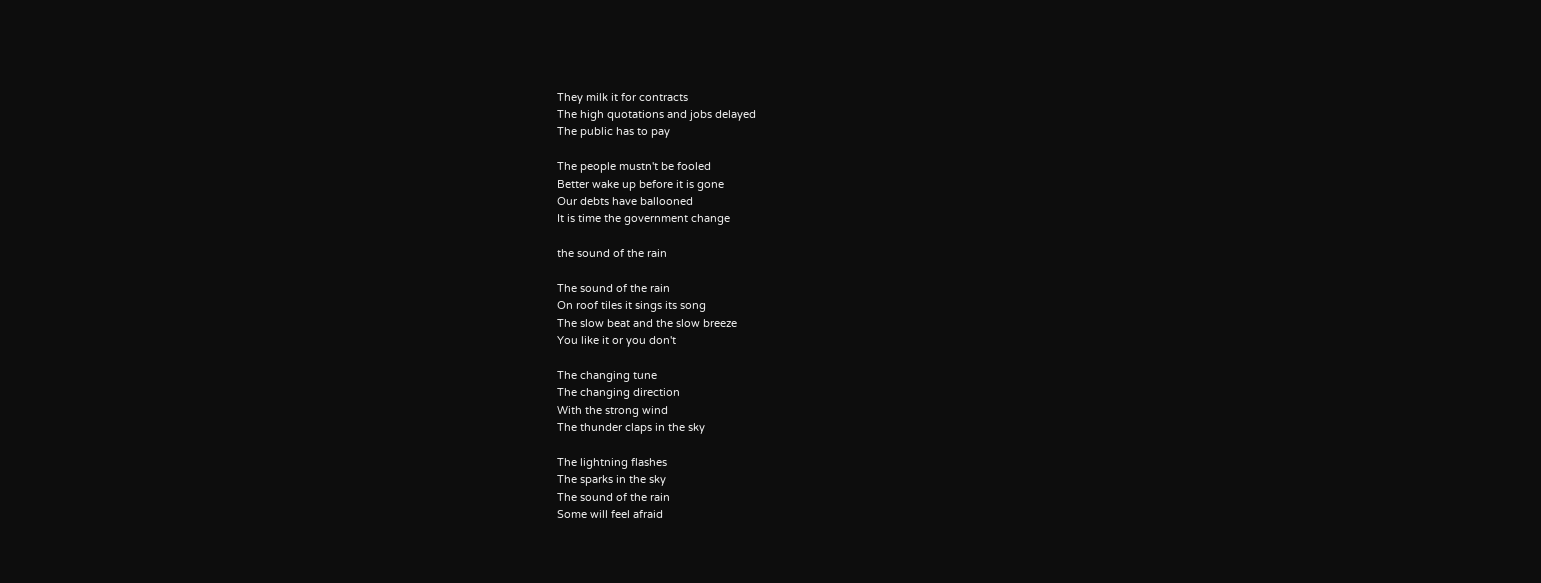They milk it for contracts
The high quotations and jobs delayed
The public has to pay

The people mustn't be fooled
Better wake up before it is gone
Our debts have ballooned
It is time the government change

the sound of the rain

The sound of the rain
On roof tiles it sings its song
The slow beat and the slow breeze
You like it or you don't

The changing tune
The changing direction
With the strong wind
The thunder claps in the sky

The lightning flashes
The sparks in the sky
The sound of the rain
Some will feel afraid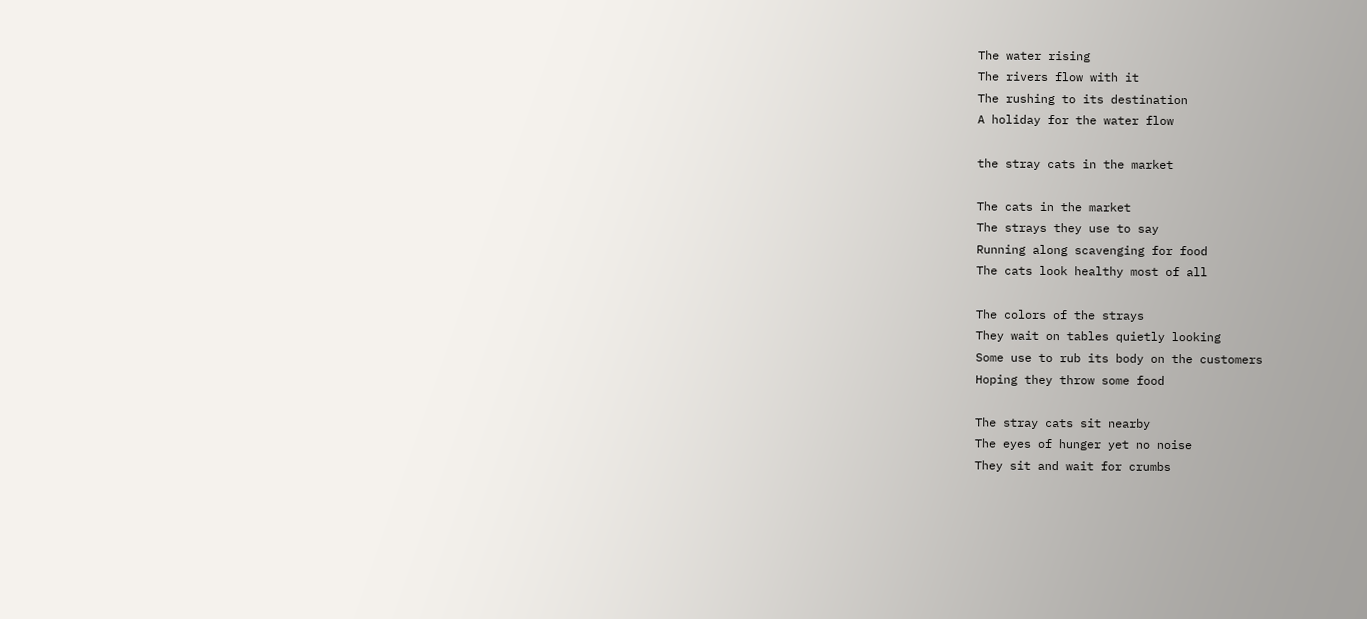The water rising
The rivers flow with it
The rushing to its destination
A holiday for the water flow

the stray cats in the market

The cats in the market
The strays they use to say
Running along scavenging for food
The cats look healthy most of all

The colors of the strays
They wait on tables quietly looking
Some use to rub its body on the customers
Hoping they throw some food

The stray cats sit nearby
The eyes of hunger yet no noise
They sit and wait for crumbs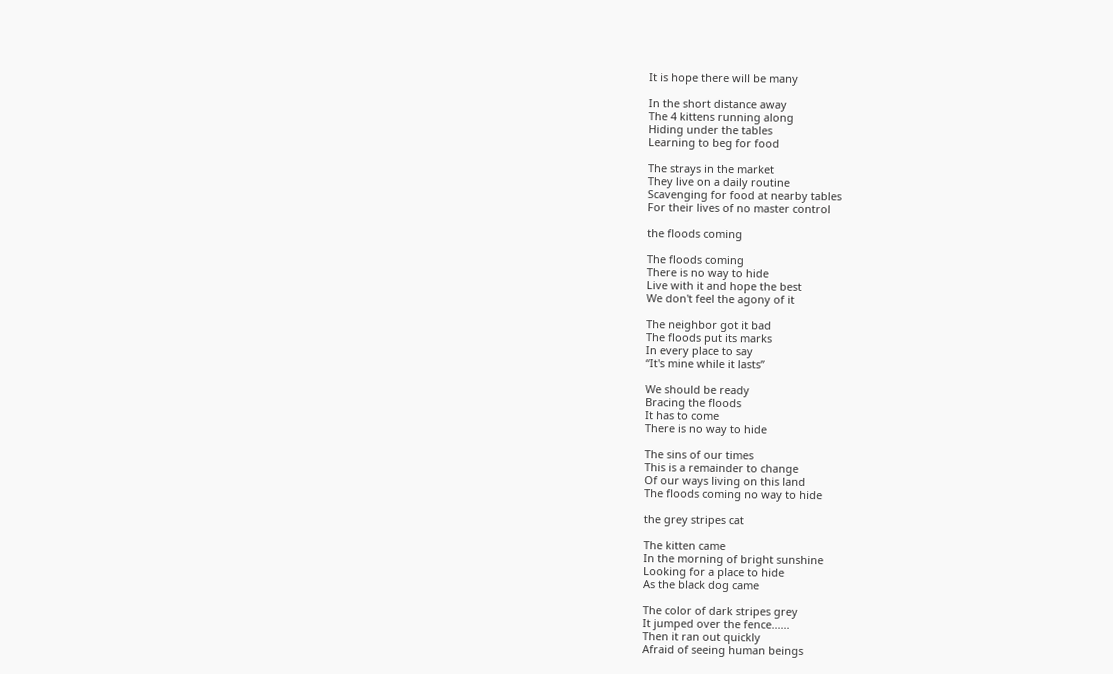It is hope there will be many

In the short distance away
The 4 kittens running along
Hiding under the tables
Learning to beg for food

The strays in the market
They live on a daily routine
Scavenging for food at nearby tables
For their lives of no master control

the floods coming

The floods coming
There is no way to hide
Live with it and hope the best
We don't feel the agony of it

The neighbor got it bad
The floods put its marks
In every place to say
“It's mine while it lasts”

We should be ready
Bracing the floods
It has to come
There is no way to hide

The sins of our times
This is a remainder to change
Of our ways living on this land
The floods coming no way to hide

the grey stripes cat

The kitten came
In the morning of bright sunshine
Looking for a place to hide
As the black dog came

The color of dark stripes grey
It jumped over the fence......
Then it ran out quickly
Afraid of seeing human beings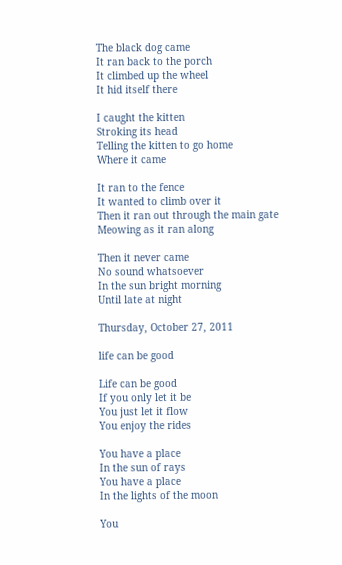The black dog came
It ran back to the porch
It climbed up the wheel
It hid itself there

I caught the kitten
Stroking its head
Telling the kitten to go home
Where it came

It ran to the fence
It wanted to climb over it
Then it ran out through the main gate
Meowing as it ran along

Then it never came
No sound whatsoever
In the sun bright morning
Until late at night

Thursday, October 27, 2011

life can be good

Life can be good
If you only let it be
You just let it flow
You enjoy the rides

You have a place
In the sun of rays
You have a place
In the lights of the moon

You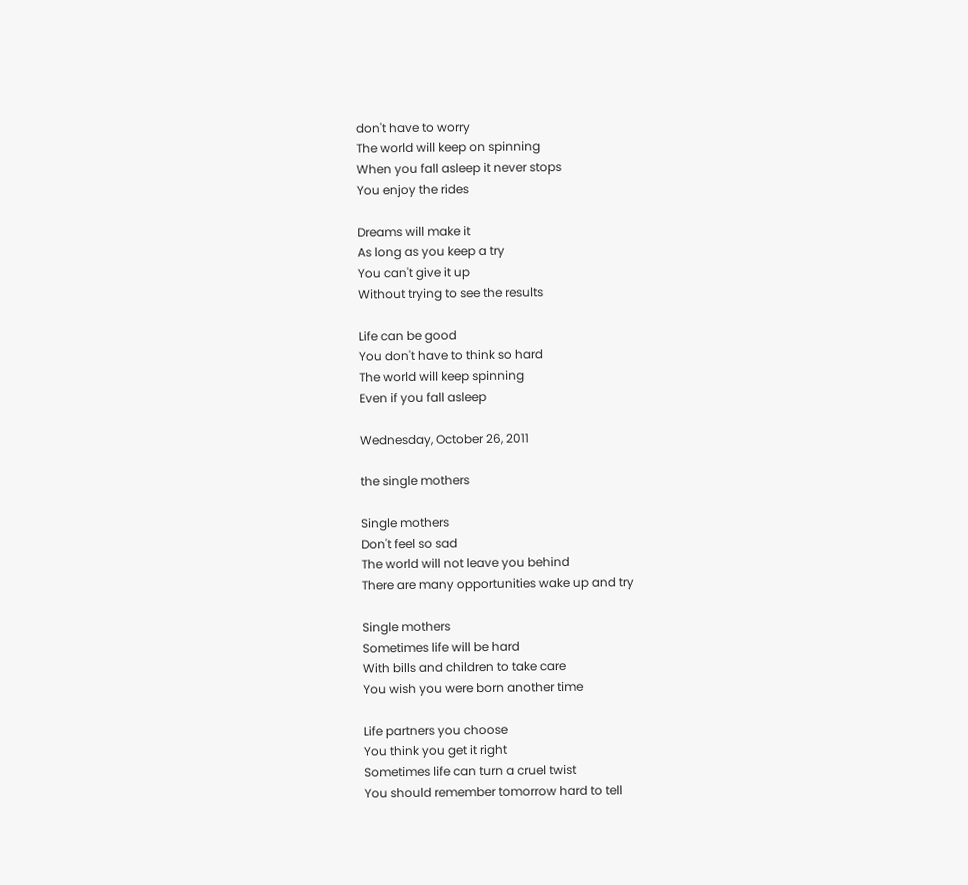don't have to worry
The world will keep on spinning
When you fall asleep it never stops
You enjoy the rides

Dreams will make it
As long as you keep a try
You can't give it up
Without trying to see the results

Life can be good
You don't have to think so hard
The world will keep spinning
Even if you fall asleep

Wednesday, October 26, 2011

the single mothers

Single mothers
Don't feel so sad
The world will not leave you behind
There are many opportunities wake up and try

Single mothers
Sometimes life will be hard
With bills and children to take care
You wish you were born another time

Life partners you choose
You think you get it right
Sometimes life can turn a cruel twist
You should remember tomorrow hard to tell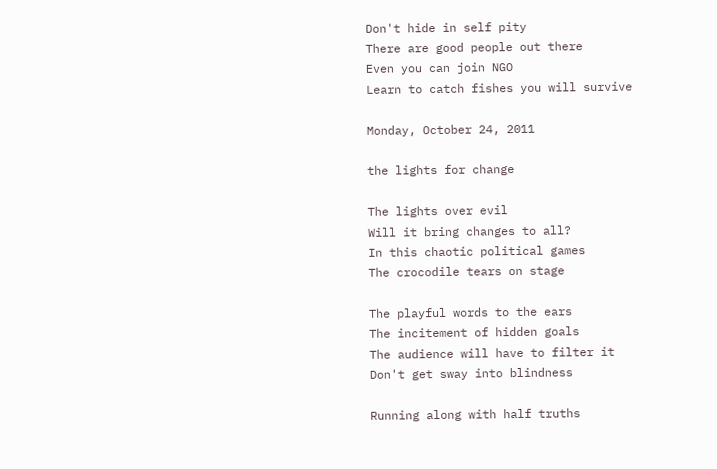Don't hide in self pity
There are good people out there
Even you can join NGO
Learn to catch fishes you will survive

Monday, October 24, 2011

the lights for change

The lights over evil
Will it bring changes to all?
In this chaotic political games
The crocodile tears on stage

The playful words to the ears
The incitement of hidden goals
The audience will have to filter it
Don't get sway into blindness

Running along with half truths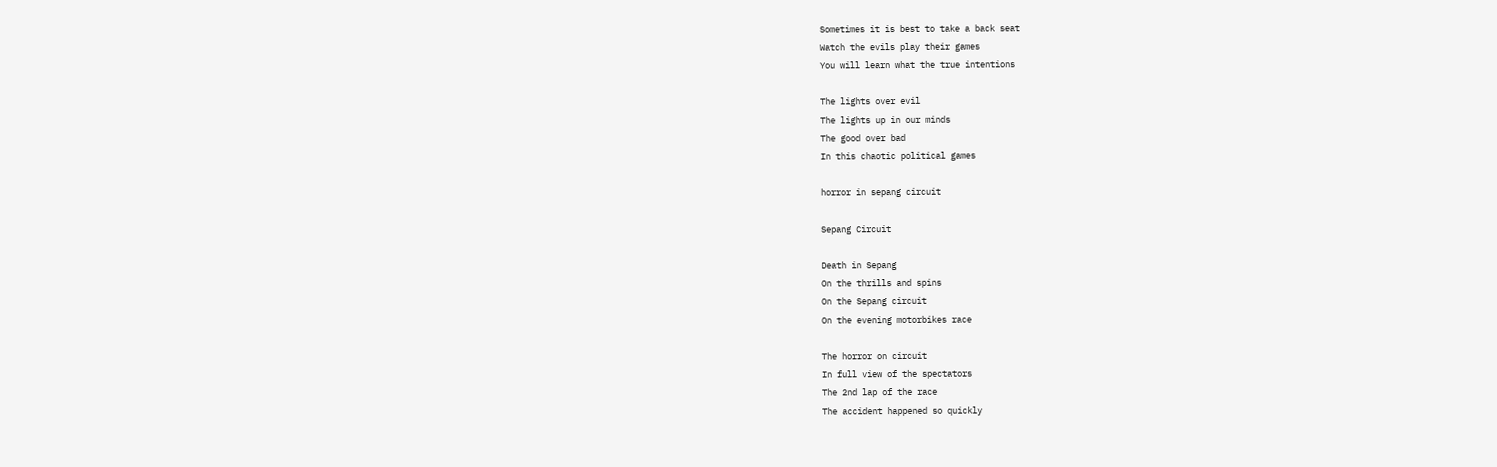Sometimes it is best to take a back seat
Watch the evils play their games
You will learn what the true intentions

The lights over evil
The lights up in our minds
The good over bad
In this chaotic political games

horror in sepang circuit

Sepang Circuit

Death in Sepang
On the thrills and spins
On the Sepang circuit
On the evening motorbikes race

The horror on circuit
In full view of the spectators
The 2nd lap of the race
The accident happened so quickly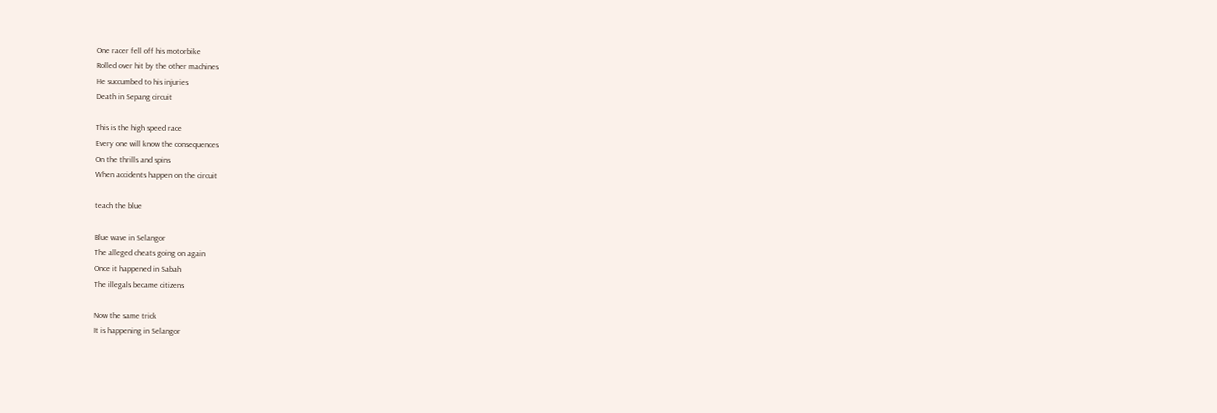One racer fell off his motorbike
Rolled over hit by the other machines
He succumbed to his injuries
Death in Sepang circuit

This is the high speed race
Every one will know the consequences
On the thrills and spins
When accidents happen on the circuit

teach the blue

Blue wave in Selangor
The alleged cheats going on again
Once it happened in Sabah
The illegals became citizens

Now the same trick
It is happening in Selangor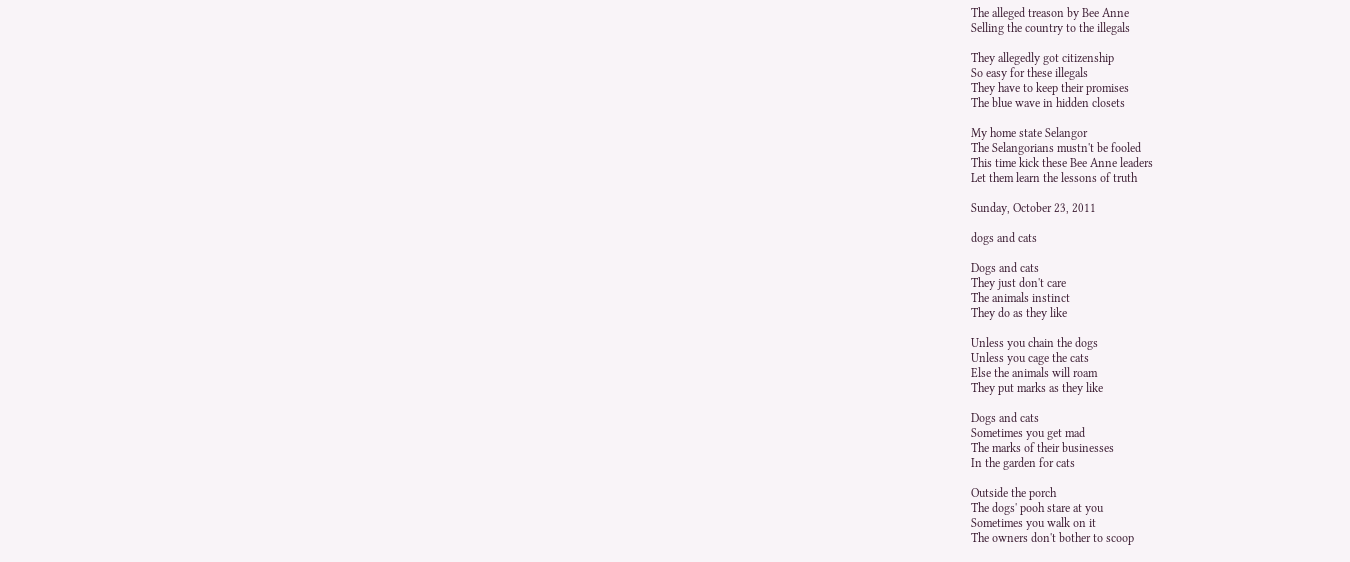The alleged treason by Bee Anne
Selling the country to the illegals

They allegedly got citizenship
So easy for these illegals
They have to keep their promises
The blue wave in hidden closets

My home state Selangor
The Selangorians mustn't be fooled
This time kick these Bee Anne leaders
Let them learn the lessons of truth

Sunday, October 23, 2011

dogs and cats

Dogs and cats
They just don't care
The animals instinct
They do as they like

Unless you chain the dogs
Unless you cage the cats
Else the animals will roam
They put marks as they like

Dogs and cats
Sometimes you get mad
The marks of their businesses
In the garden for cats

Outside the porch
The dogs' pooh stare at you
Sometimes you walk on it
The owners don't bother to scoop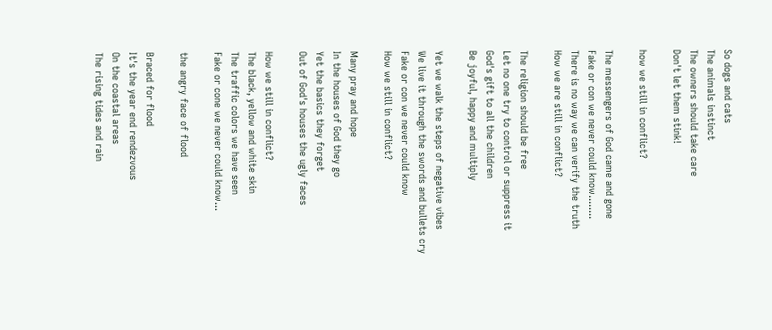So dogs and cats
The animals instinct
The owners should take care
Don't let them stink!

how we still in conflict?

The messengers of God came and gone
Fake or con we never could know........
There is no way we can verify the truth
How we are still in conflict?

The religion should be free
Let no one try to control or suppress it
God's gift to all the children
Be joyful, happy and multiply

Yet we walk the steps of negative vibes
We live it through the swords and bullets cry
Fake or con we never could know
How we still in conflict?

Many pray and hope
In the houses of God they go
Yet the basics they forget
Out of God's houses the ugly faces

How we still in conflict?
The black, yellow and white skin
The traffic colors we have seen
Fake or cone we never could know...

the angry face of flood

Braced for flood
It's the year end rendezvous
On the coastal areas
The rising tides and rain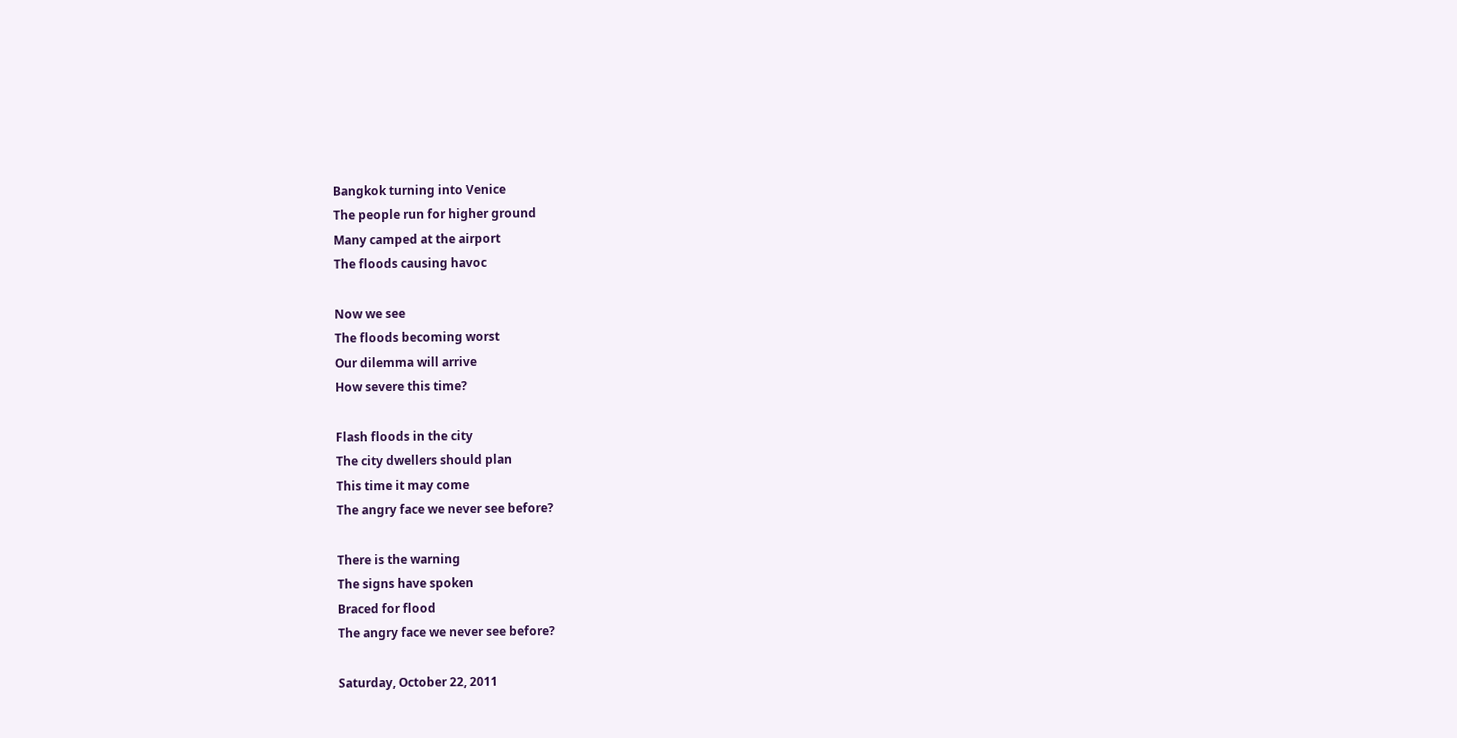Bangkok turning into Venice
The people run for higher ground
Many camped at the airport
The floods causing havoc

Now we see
The floods becoming worst
Our dilemma will arrive
How severe this time?

Flash floods in the city
The city dwellers should plan
This time it may come
The angry face we never see before?

There is the warning
The signs have spoken
Braced for flood
The angry face we never see before?

Saturday, October 22, 2011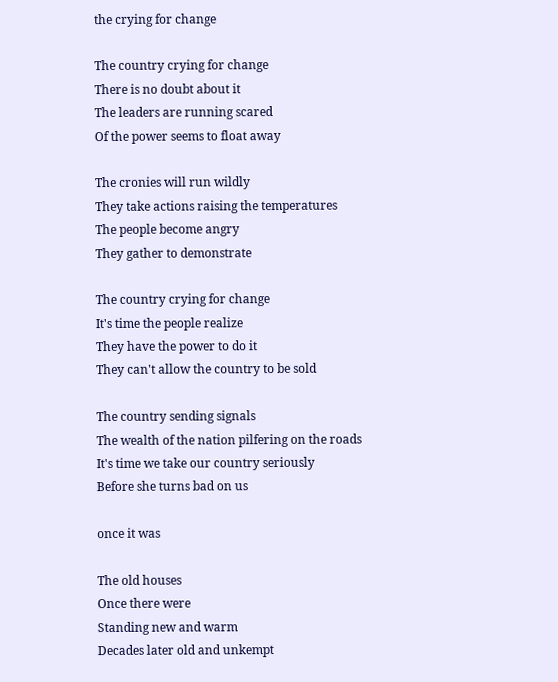the crying for change

The country crying for change
There is no doubt about it
The leaders are running scared
Of the power seems to float away

The cronies will run wildly
They take actions raising the temperatures
The people become angry
They gather to demonstrate

The country crying for change
It's time the people realize
They have the power to do it
They can't allow the country to be sold

The country sending signals
The wealth of the nation pilfering on the roads
It's time we take our country seriously
Before she turns bad on us

once it was

The old houses
Once there were
Standing new and warm
Decades later old and unkempt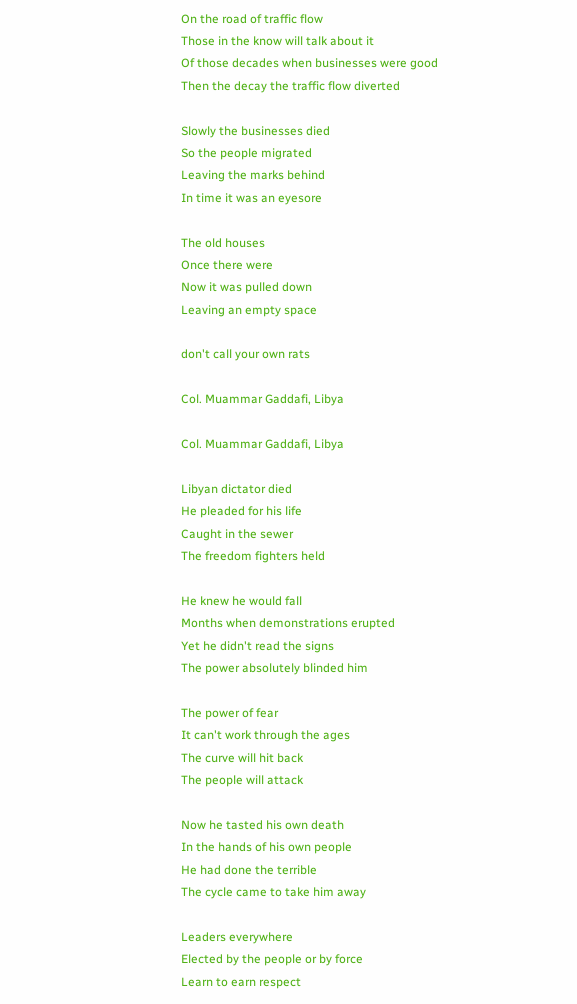On the road of traffic flow
Those in the know will talk about it
Of those decades when businesses were good
Then the decay the traffic flow diverted

Slowly the businesses died
So the people migrated
Leaving the marks behind
In time it was an eyesore

The old houses
Once there were
Now it was pulled down
Leaving an empty space

don't call your own rats

Col. Muammar Gaddafi, Libya

Col. Muammar Gaddafi, Libya

Libyan dictator died
He pleaded for his life
Caught in the sewer
The freedom fighters held

He knew he would fall
Months when demonstrations erupted
Yet he didn't read the signs
The power absolutely blinded him

The power of fear
It can't work through the ages
The curve will hit back
The people will attack

Now he tasted his own death
In the hands of his own people
He had done the terrible
The cycle came to take him away

Leaders everywhere
Elected by the people or by force
Learn to earn respect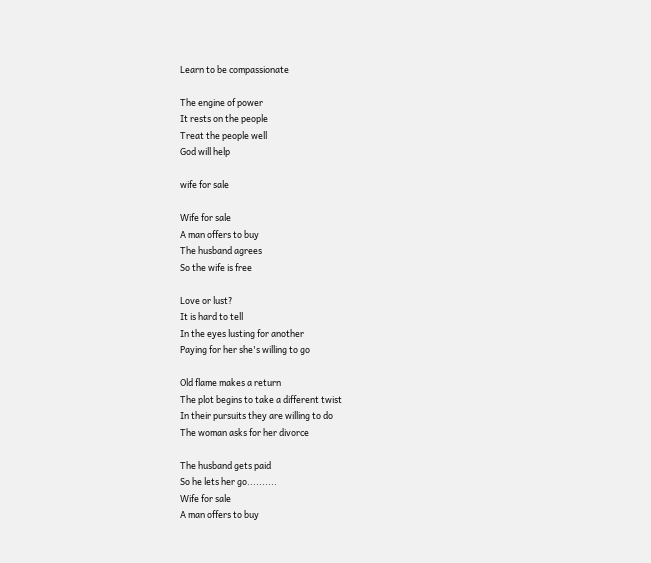Learn to be compassionate

The engine of power
It rests on the people
Treat the people well
God will help

wife for sale

Wife for sale
A man offers to buy
The husband agrees
So the wife is free

Love or lust?
It is hard to tell
In the eyes lusting for another
Paying for her she's willing to go

Old flame makes a return
The plot begins to take a different twist
In their pursuits they are willing to do
The woman asks for her divorce

The husband gets paid
So he lets her go..........
Wife for sale
A man offers to buy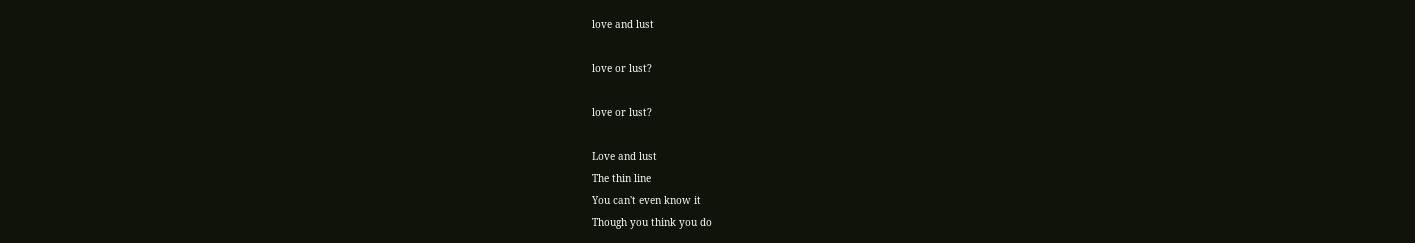love and lust

love or lust?

love or lust?

Love and lust
The thin line
You can't even know it
Though you think you do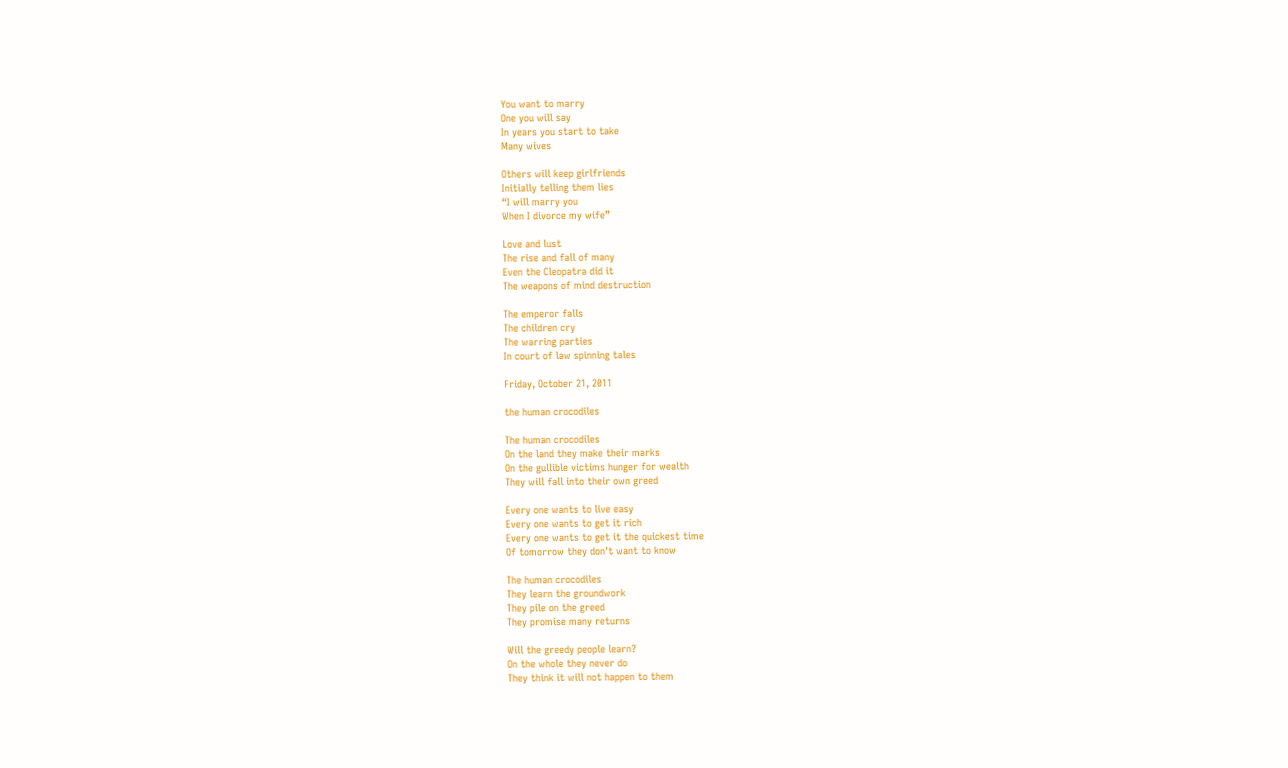You want to marry
One you will say
In years you start to take
Many wives

Others will keep girlfriends
Initially telling them lies
“I will marry you
When I divorce my wife”

Love and lust
The rise and fall of many
Even the Cleopatra did it
The weapons of mind destruction

The emperor falls
The children cry
The warring parties
In court of law spinning tales

Friday, October 21, 2011

the human crocodiles

The human crocodiles
On the land they make their marks
On the gullible victims hunger for wealth
They will fall into their own greed

Every one wants to live easy
Every one wants to get it rich
Every one wants to get it the quickest time
Of tomorrow they don't want to know

The human crocodiles
They learn the groundwork
They pile on the greed
They promise many returns

Will the greedy people learn?
On the whole they never do
They think it will not happen to them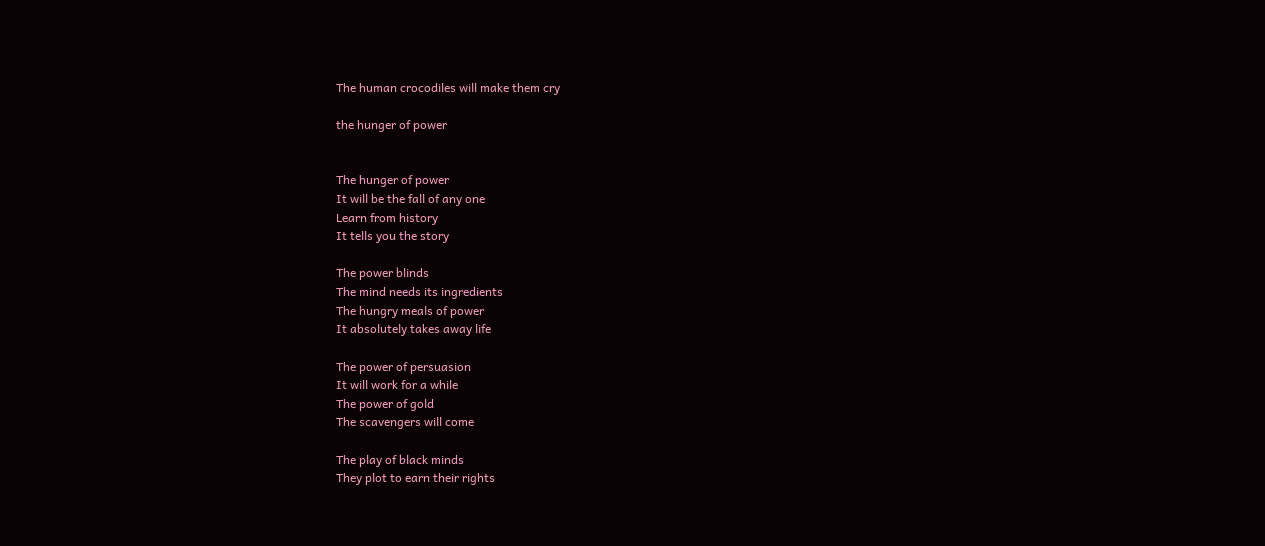The human crocodiles will make them cry

the hunger of power


The hunger of power
It will be the fall of any one
Learn from history
It tells you the story

The power blinds
The mind needs its ingredients
The hungry meals of power
It absolutely takes away life

The power of persuasion
It will work for a while
The power of gold
The scavengers will come

The play of black minds
They plot to earn their rights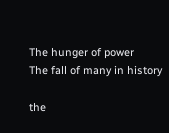The hunger of power
The fall of many in history

the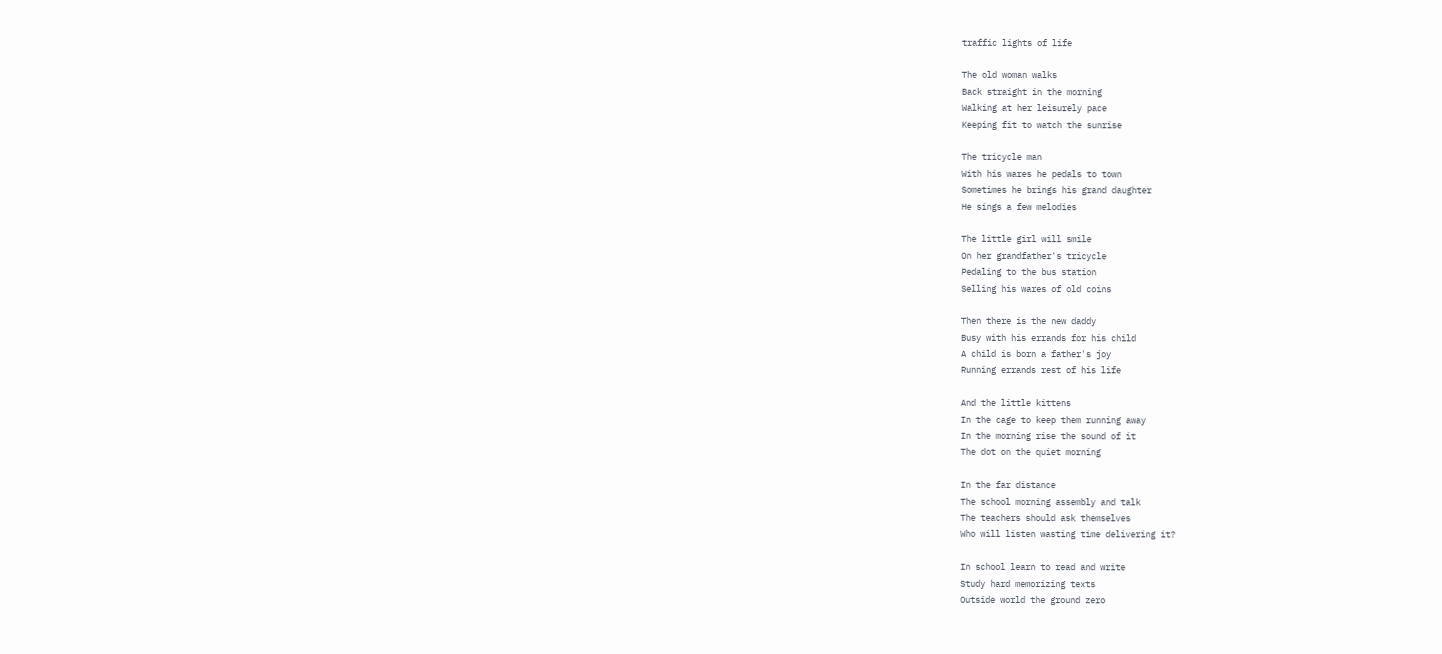traffic lights of life

The old woman walks
Back straight in the morning
Walking at her leisurely pace
Keeping fit to watch the sunrise

The tricycle man
With his wares he pedals to town
Sometimes he brings his grand daughter
He sings a few melodies

The little girl will smile
On her grandfather's tricycle
Pedaling to the bus station
Selling his wares of old coins

Then there is the new daddy
Busy with his errands for his child
A child is born a father's joy
Running errands rest of his life

And the little kittens
In the cage to keep them running away
In the morning rise the sound of it
The dot on the quiet morning

In the far distance
The school morning assembly and talk
The teachers should ask themselves
Who will listen wasting time delivering it?

In school learn to read and write
Study hard memorizing texts
Outside world the ground zero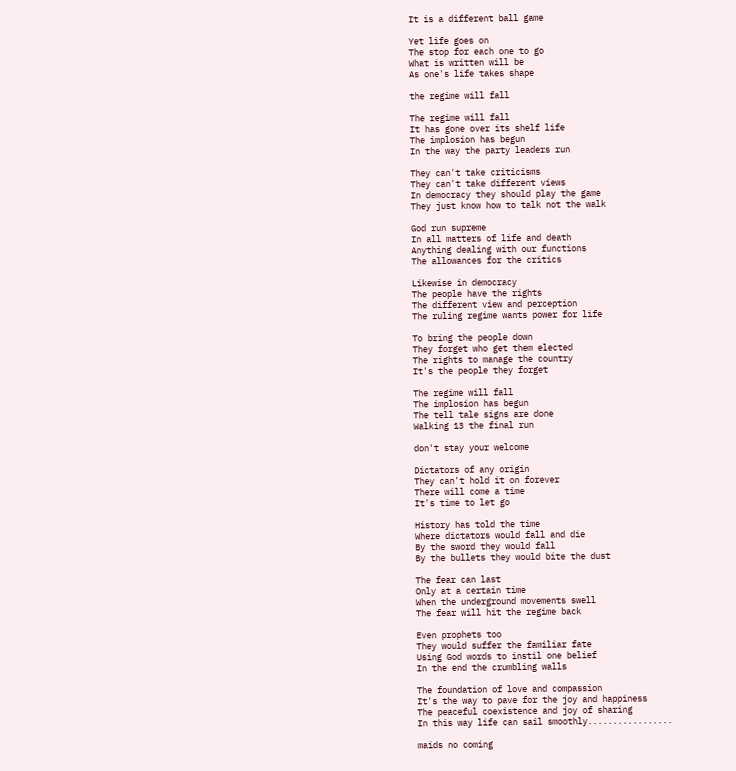It is a different ball game

Yet life goes on
The stop for each one to go
What is written will be
As one's life takes shape

the regime will fall

The regime will fall
It has gone over its shelf life
The implosion has begun
In the way the party leaders run

They can't take criticisms
They can't take different views
In democracy they should play the game
They just know how to talk not the walk

God run supreme
In all matters of life and death
Anything dealing with our functions
The allowances for the critics

Likewise in democracy
The people have the rights
The different view and perception
The ruling regime wants power for life

To bring the people down
They forget who get them elected
The rights to manage the country
It's the people they forget

The regime will fall
The implosion has begun
The tell tale signs are done
Walking 13 the final run

don't stay your welcome

Dictators of any origin
They can't hold it on forever
There will come a time
It's time to let go

History has told the time
Where dictators would fall and die
By the sword they would fall
By the bullets they would bite the dust

The fear can last
Only at a certain time
When the underground movements swell
The fear will hit the regime back

Even prophets too
They would suffer the familiar fate
Using God words to instil one belief
In the end the crumbling walls

The foundation of love and compassion
It's the way to pave for the joy and happiness
The peaceful coexistence and joy of sharing
In this way life can sail smoothly.................

maids no coming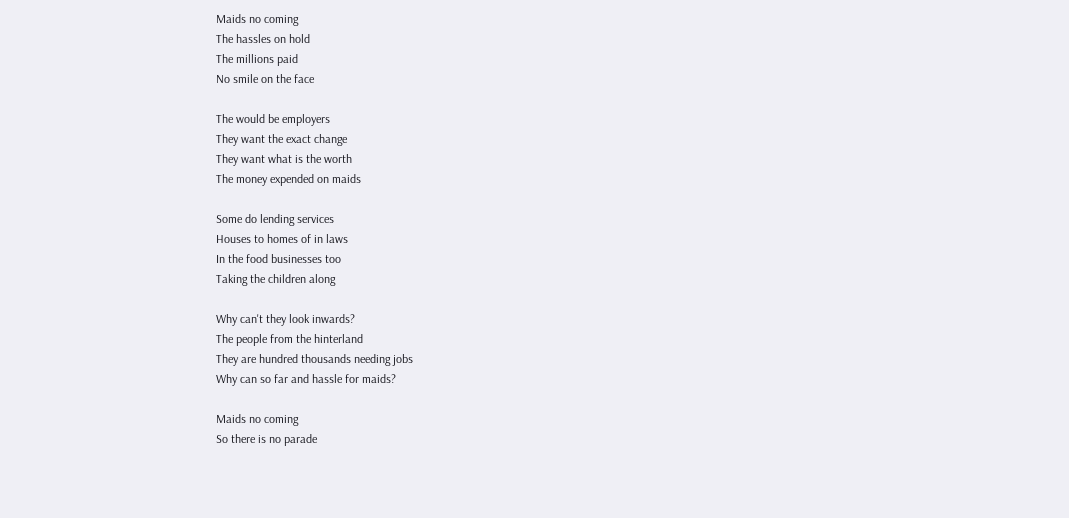Maids no coming
The hassles on hold
The millions paid
No smile on the face

The would be employers
They want the exact change
They want what is the worth
The money expended on maids

Some do lending services
Houses to homes of in laws
In the food businesses too
Taking the children along

Why can't they look inwards?
The people from the hinterland
They are hundred thousands needing jobs
Why can so far and hassle for maids?

Maids no coming
So there is no parade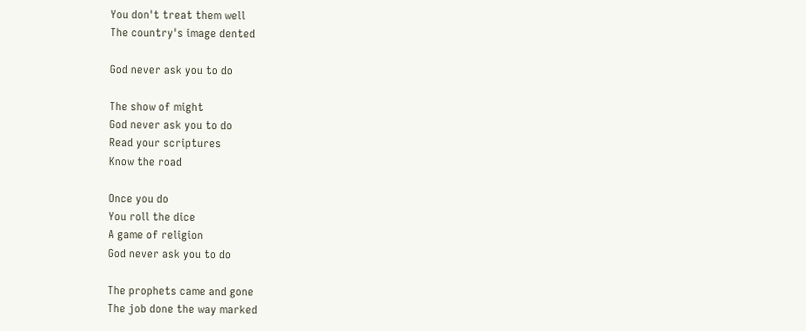You don't treat them well
The country's image dented

God never ask you to do

The show of might
God never ask you to do
Read your scriptures
Know the road

Once you do
You roll the dice
A game of religion
God never ask you to do

The prophets came and gone
The job done the way marked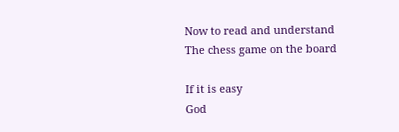Now to read and understand
The chess game on the board

If it is easy
God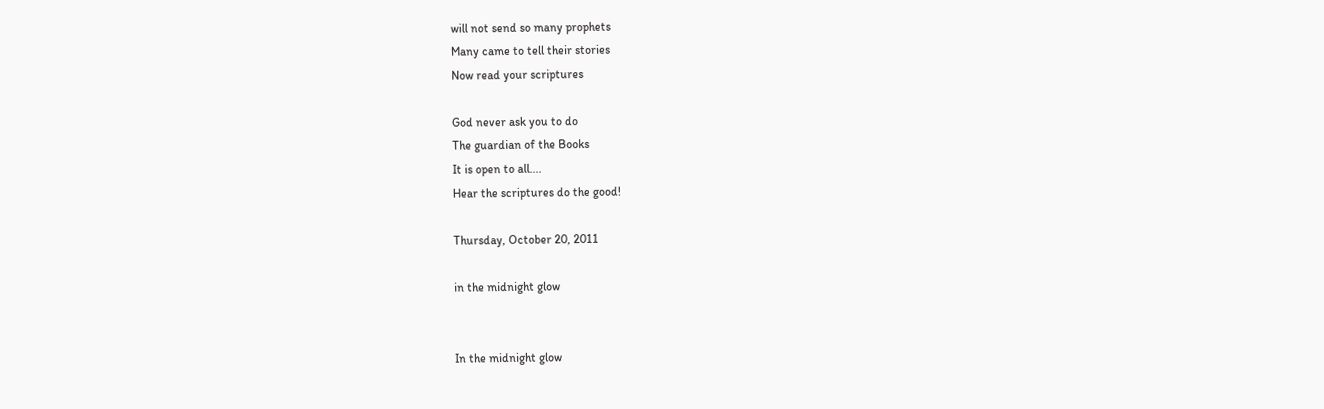will not send so many prophets
Many came to tell their stories
Now read your scriptures

God never ask you to do
The guardian of the Books
It is open to all....
Hear the scriptures do the good!

Thursday, October 20, 2011

in the midnight glow


In the midnight glow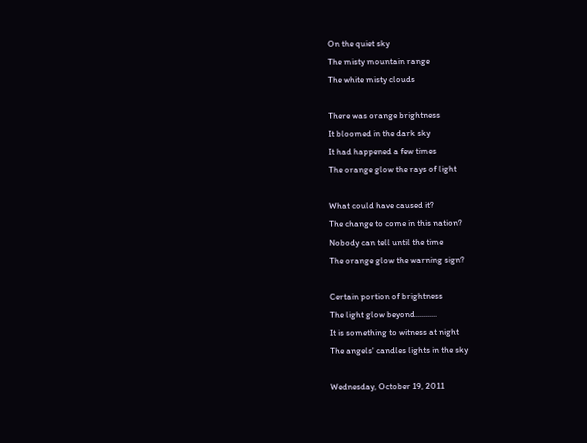On the quiet sky
The misty mountain range
The white misty clouds

There was orange brightness
It bloomed in the dark sky
It had happened a few times
The orange glow the rays of light

What could have caused it?
The change to come in this nation?
Nobody can tell until the time
The orange glow the warning sign?

Certain portion of brightness
The light glow beyond...........
It is something to witness at night
The angels' candles lights in the sky

Wednesday, October 19, 2011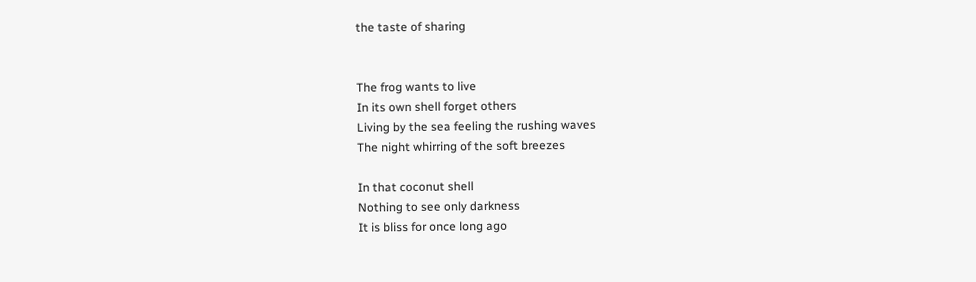the taste of sharing


The frog wants to live
In its own shell forget others
Living by the sea feeling the rushing waves
The night whirring of the soft breezes

In that coconut shell
Nothing to see only darkness
It is bliss for once long ago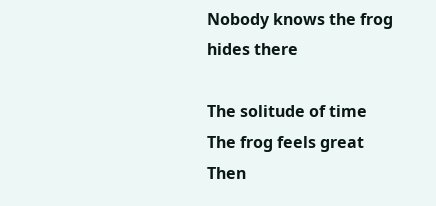Nobody knows the frog hides there

The solitude of time
The frog feels great
Then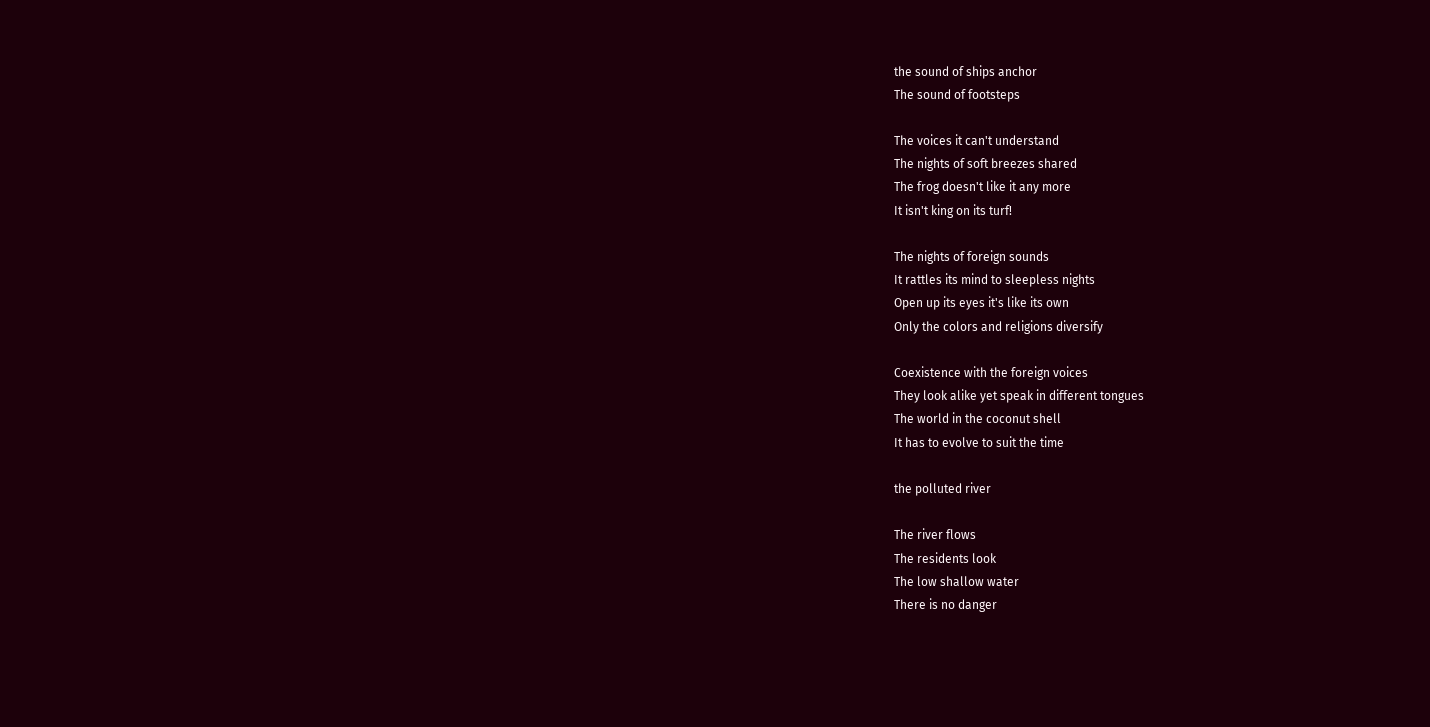the sound of ships anchor
The sound of footsteps

The voices it can't understand
The nights of soft breezes shared
The frog doesn't like it any more
It isn't king on its turf!

The nights of foreign sounds
It rattles its mind to sleepless nights
Open up its eyes it's like its own
Only the colors and religions diversify

Coexistence with the foreign voices
They look alike yet speak in different tongues
The world in the coconut shell
It has to evolve to suit the time

the polluted river

The river flows
The residents look
The low shallow water
There is no danger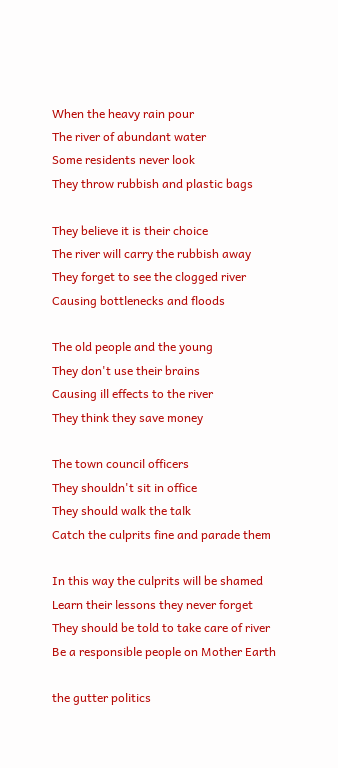When the heavy rain pour
The river of abundant water
Some residents never look
They throw rubbish and plastic bags

They believe it is their choice
The river will carry the rubbish away
They forget to see the clogged river
Causing bottlenecks and floods

The old people and the young
They don't use their brains
Causing ill effects to the river
They think they save money

The town council officers
They shouldn't sit in office
They should walk the talk
Catch the culprits fine and parade them

In this way the culprits will be shamed
Learn their lessons they never forget
They should be told to take care of river
Be a responsible people on Mother Earth

the gutter politics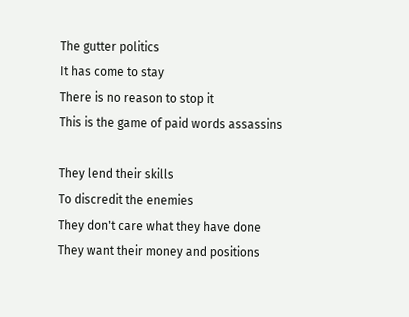The gutter politics
It has come to stay
There is no reason to stop it
This is the game of paid words assassins

They lend their skills
To discredit the enemies
They don't care what they have done
They want their money and positions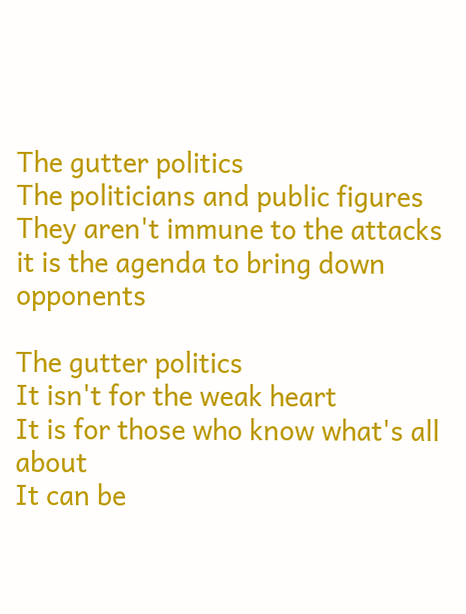The gutter politics
The politicians and public figures
They aren't immune to the attacks
it is the agenda to bring down opponents

The gutter politics
It isn't for the weak heart
It is for those who know what's all about
It can be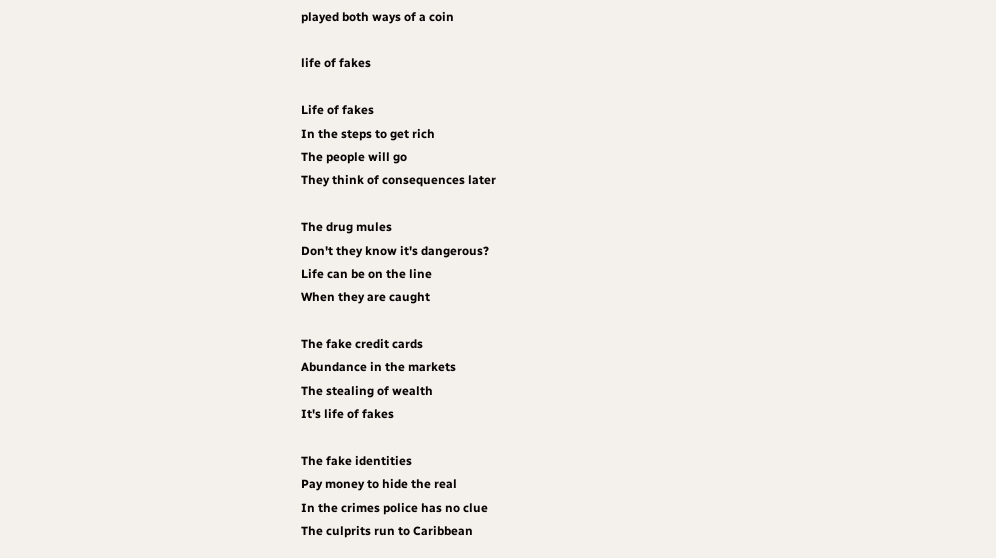played both ways of a coin

life of fakes

Life of fakes
In the steps to get rich
The people will go
They think of consequences later

The drug mules
Don't they know it's dangerous?
Life can be on the line
When they are caught

The fake credit cards
Abundance in the markets
The stealing of wealth
It's life of fakes

The fake identities
Pay money to hide the real
In the crimes police has no clue
The culprits run to Caribbean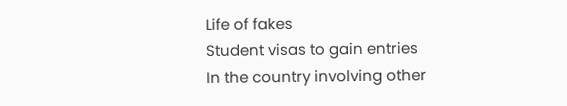Life of fakes
Student visas to gain entries
In the country involving other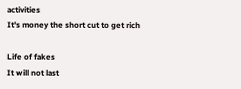activities
It's money the short cut to get rich

Life of fakes
It will not last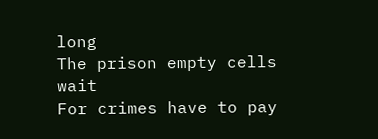long
The prison empty cells wait
For crimes have to pay